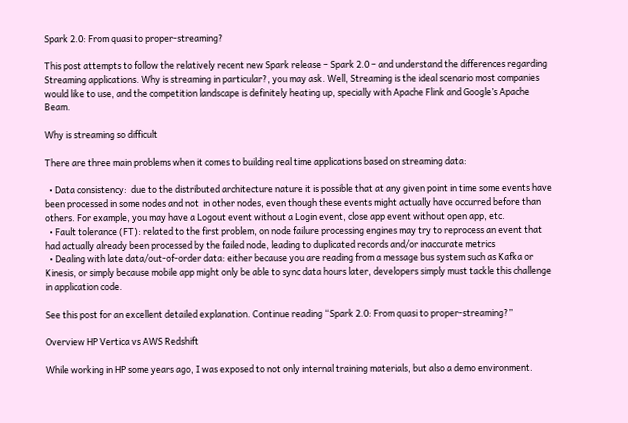Spark 2.0: From quasi to proper-streaming?

This post attempts to follow the relatively recent new Spark release – Spark 2.0 – and understand the differences regarding Streaming applications. Why is streaming in particular?, you may ask. Well, Streaming is the ideal scenario most companies would like to use, and the competition landscape is definitely heating up, specially with Apache Flink and Google’s Apache Beam.

Why is streaming so difficult

There are three main problems when it comes to building real time applications based on streaming data:

  • Data consistency:  due to the distributed architecture nature it is possible that at any given point in time some events have been processed in some nodes and not  in other nodes, even though these events might actually have occurred before than others. For example, you may have a Logout event without a Login event, close app event without open app, etc.
  • Fault tolerance (FT): related to the first problem, on node failure processing engines may try to reprocess an event that had actually already been processed by the failed node, leading to duplicated records and/or inaccurate metrics
  • Dealing with late data/out-of-order data: either because you are reading from a message bus system such as Kafka or Kinesis, or simply because mobile app might only be able to sync data hours later, developers simply must tackle this challenge in application code.

See this post for an excellent detailed explanation. Continue reading “Spark 2.0: From quasi to proper-streaming?”

Overview HP Vertica vs AWS Redshift

While working in HP some years ago, I was exposed to not only internal training materials, but also a demo environment.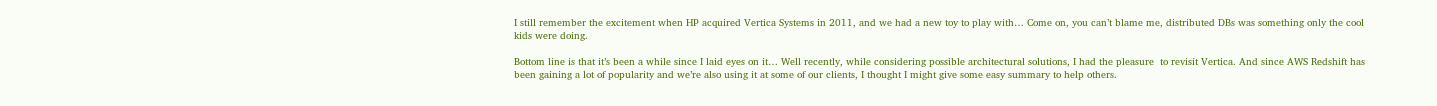I still remember the excitement when HP acquired Vertica Systems in 2011, and we had a new toy to play with… Come on, you can’t blame me, distributed DBs was something only the cool kids were doing.

Bottom line is that it’s been a while since I laid eyes on it… Well recently, while considering possible architectural solutions, I had the pleasure  to revisit Vertica. And since AWS Redshift has been gaining a lot of popularity and we’re also using it at some of our clients, I thought I might give some easy summary to help others.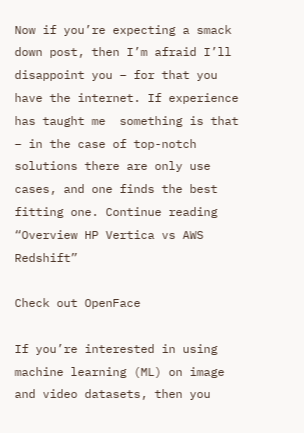Now if you’re expecting a smack down post, then I’m afraid I’ll disappoint you – for that you have the internet. If experience has taught me  something is that – in the case of top-notch solutions there are only use cases, and one finds the best fitting one. Continue reading “Overview HP Vertica vs AWS Redshift”

Check out OpenFace

If you’re interested in using machine learning (ML) on image and video datasets, then you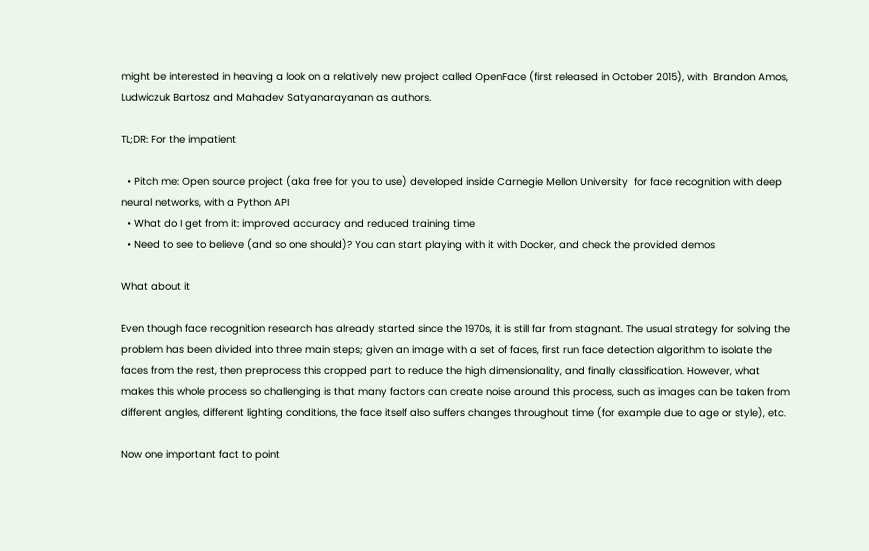might be interested in heaving a look on a relatively new project called OpenFace (first released in October 2015), with  Brandon Amos, Ludwiczuk Bartosz and Mahadev Satyanarayanan as authors.

TL;DR: For the impatient

  • Pitch me: Open source project (aka free for you to use) developed inside Carnegie Mellon University  for face recognition with deep neural networks, with a Python API
  • What do I get from it: improved accuracy and reduced training time
  • Need to see to believe (and so one should)? You can start playing with it with Docker, and check the provided demos

What about it

Even though face recognition research has already started since the 1970s, it is still far from stagnant. The usual strategy for solving the problem has been divided into three main steps; given an image with a set of faces, first run face detection algorithm to isolate the faces from the rest, then preprocess this cropped part to reduce the high dimensionality, and finally classification. However, what makes this whole process so challenging is that many factors can create noise around this process, such as images can be taken from different angles, different lighting conditions, the face itself also suffers changes throughout time (for example due to age or style), etc.

Now one important fact to point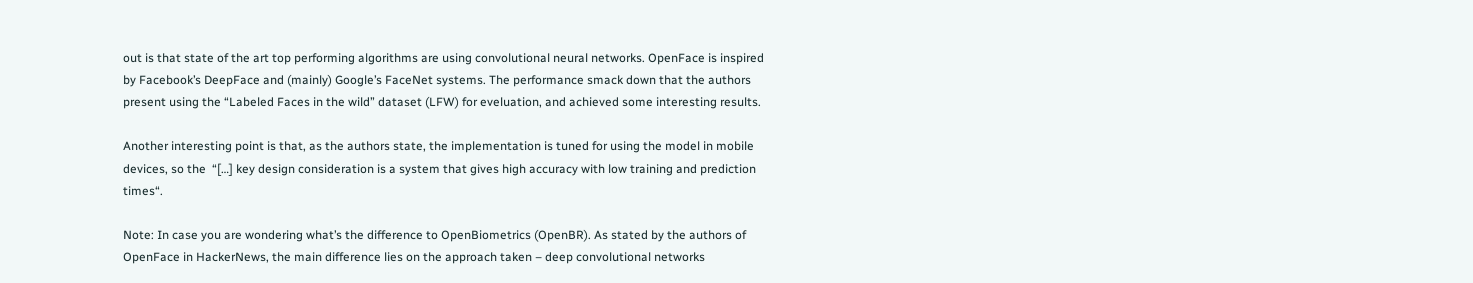out is that state of the art top performing algorithms are using convolutional neural networks. OpenFace is inspired by Facebook’s DeepFace and (mainly) Google’s FaceNet systems. The performance smack down that the authors present using the “Labeled Faces in the wild” dataset (LFW) for eveluation, and achieved some interesting results.

Another interesting point is that, as the authors state, the implementation is tuned for using the model in mobile devices, so the  “[…] key design consideration is a system that gives high accuracy with low training and prediction times“.

Note: In case you are wondering what’s the difference to OpenBiometrics (OpenBR). As stated by the authors of OpenFace in HackerNews, the main difference lies on the approach taken – deep convolutional networks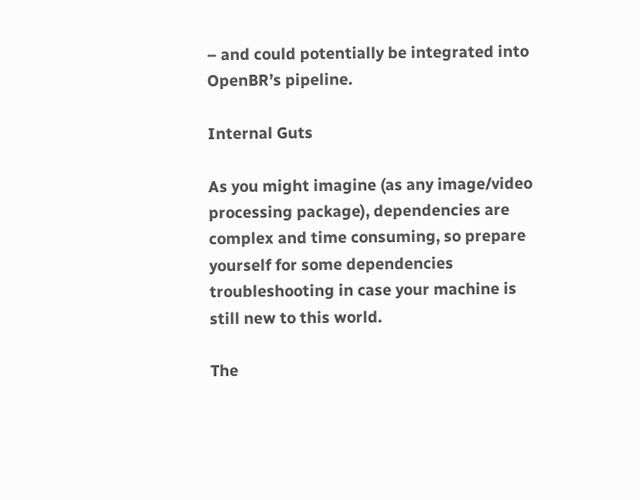– and could potentially be integrated into OpenBR’s pipeline.

Internal Guts

As you might imagine (as any image/video processing package), dependencies are complex and time consuming, so prepare yourself for some dependencies troubleshooting in case your machine is still new to this world.

The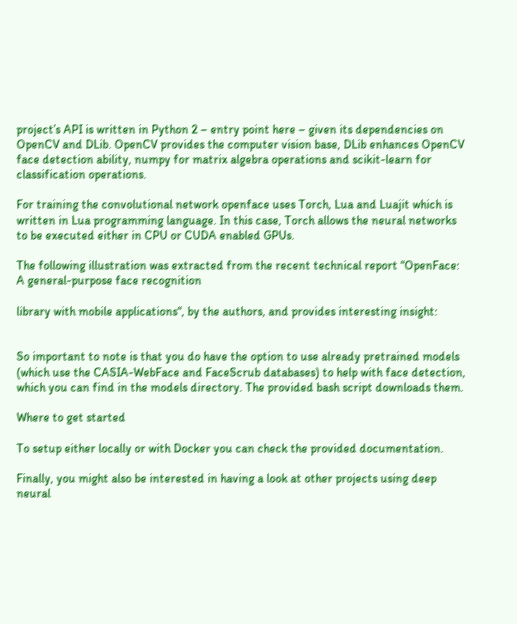project’s API is written in Python 2 – entry point here – given its dependencies on OpenCV and DLib. OpenCV provides the computer vision base, DLib enhances OpenCV face detection ability, numpy for matrix algebra operations and scikit-learn for classification operations.

For training the convolutional network openface uses Torch, Lua and Luajit which is written in Lua programming language. In this case, Torch allows the neural networks to be executed either in CPU or CUDA enabled GPUs.

The following illustration was extracted from the recent technical report “OpenFace: A general-purpose face recognition

library with mobile applications“, by the authors, and provides interesting insight:


So important to note is that you do have the option to use already pretrained models (which use the CASIA-WebFace and FaceScrub databases) to help with face detection, which you can find in the models directory. The provided bash script downloads them.

Where to get started

To setup either locally or with Docker you can check the provided documentation.

Finally, you might also be interested in having a look at other projects using deep neural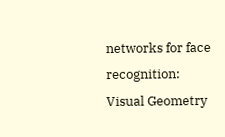networks for face recognition:  Visual Geometry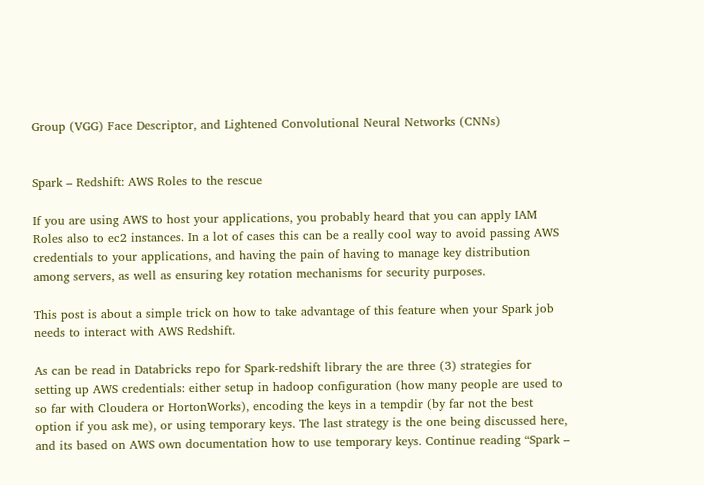Group (VGG) Face Descriptor, and Lightened Convolutional Neural Networks (CNNs)


Spark – Redshift: AWS Roles to the rescue

If you are using AWS to host your applications, you probably heard that you can apply IAM Roles also to ec2 instances. In a lot of cases this can be a really cool way to avoid passing AWS credentials to your applications, and having the pain of having to manage key distribution among servers, as well as ensuring key rotation mechanisms for security purposes.

This post is about a simple trick on how to take advantage of this feature when your Spark job needs to interact with AWS Redshift.

As can be read in Databricks repo for Spark-redshift library the are three (3) strategies for setting up AWS credentials: either setup in hadoop configuration (how many people are used to so far with Cloudera or HortonWorks), encoding the keys in a tempdir (by far not the best option if you ask me), or using temporary keys. The last strategy is the one being discussed here, and its based on AWS own documentation how to use temporary keys. Continue reading “Spark –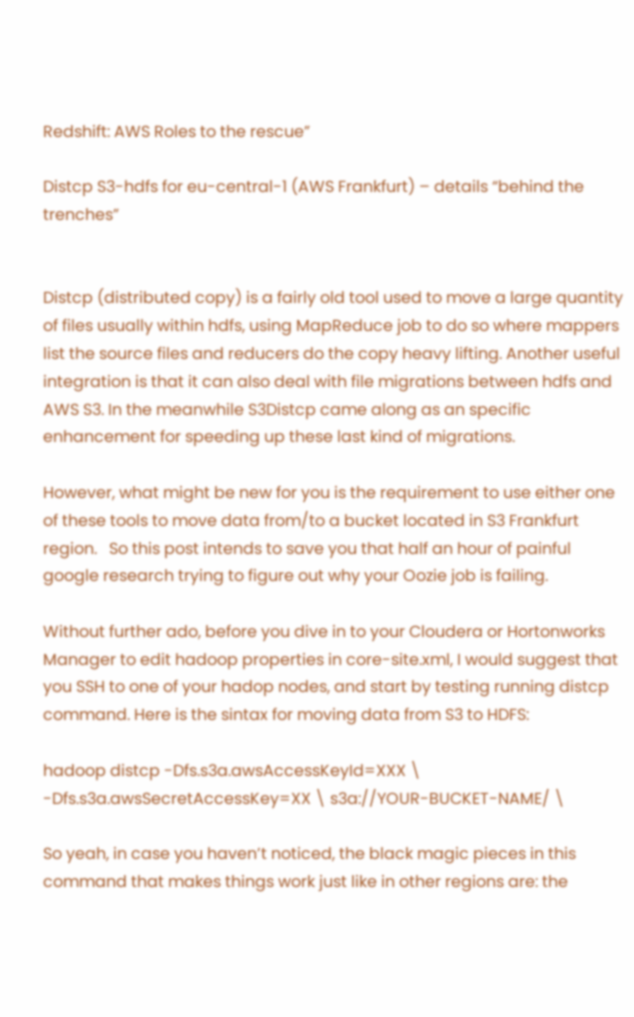Redshift: AWS Roles to the rescue”

Distcp S3-hdfs for eu-central-1 (AWS Frankfurt) – details “behind the trenches”


Distcp (distributed copy) is a fairly old tool used to move a large quantity of files usually within hdfs, using MapReduce job to do so where mappers list the source files and reducers do the copy heavy lifting. Another useful integration is that it can also deal with file migrations between hdfs and AWS S3. In the meanwhile S3Distcp came along as an specific enhancement for speeding up these last kind of migrations.

However, what might be new for you is the requirement to use either one of these tools to move data from/to a bucket located in S3 Frankfurt region.   So this post intends to save you that half an hour of painful google research trying to figure out why your Oozie job is failing.

Without further ado, before you dive in to your Cloudera or Hortonworks Manager to edit hadoop properties in core-site.xml, I would suggest that you SSH to one of your hadop nodes, and start by testing running distcp command. Here is the sintax for moving data from S3 to HDFS:

hadoop distcp -Dfs.s3a.awsAccessKeyId=XXX \
-Dfs.s3a.awsSecretAccessKey=XX \ s3a://YOUR-BUCKET-NAME/ \

So yeah, in case you haven’t noticed, the black magic pieces in this command that makes things work just like in other regions are: the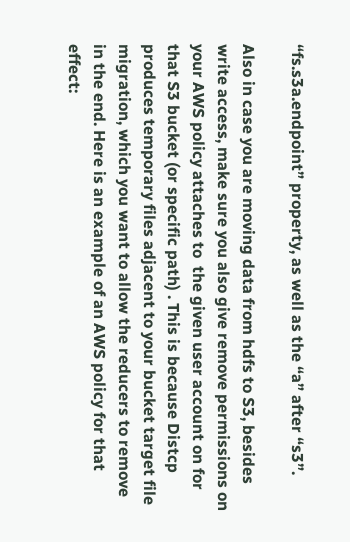“fs.s3a.endpoint” property, as well as the “a” after “s3”.

Also in case you are moving data from hdfs to S3, besides write access, make sure you also give remove permissions on your AWS policy attaches to  the given user account on for that S3 bucket (or specific path) . This is because Distcp produces temporary files adjacent to your bucket target file migration, which you want to allow the reducers to remove in the end. Here is an example of an AWS policy for that effect: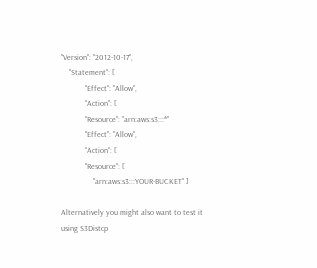"Version": "2012-10-17",
    "Statement": [
            "Effect": "Allow",
            "Action": [
            "Resource": "arn:aws:s3:::*"
            "Effect": "Allow",
            "Action": [
            "Resource": [
                "arn:aws:s3:::YOUR-BUCKET" ]

Alternatively you might also want to test it using S3Distcp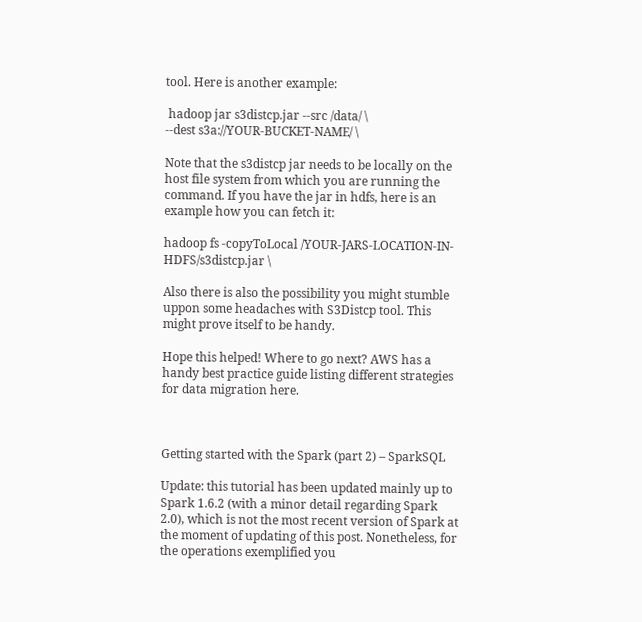tool. Here is another example:

 hadoop jar s3distcp.jar --src /data/ \
--dest s3a://YOUR-BUCKET-NAME/ \

Note that the s3distcp jar needs to be locally on the host file system from which you are running the command. If you have the jar in hdfs, here is an example how you can fetch it:

hadoop fs -copyToLocal /YOUR-JARS-LOCATION-IN-HDFS/s3distcp.jar \

Also there is also the possibility you might stumble uppon some headaches with S3Distcp tool. This might prove itself to be handy.

Hope this helped! Where to go next? AWS has a handy best practice guide listing different strategies for data migration here.



Getting started with the Spark (part 2) – SparkSQL

Update: this tutorial has been updated mainly up to Spark 1.6.2 (with a minor detail regarding Spark 2.0), which is not the most recent version of Spark at the moment of updating of this post. Nonetheless, for the operations exemplified you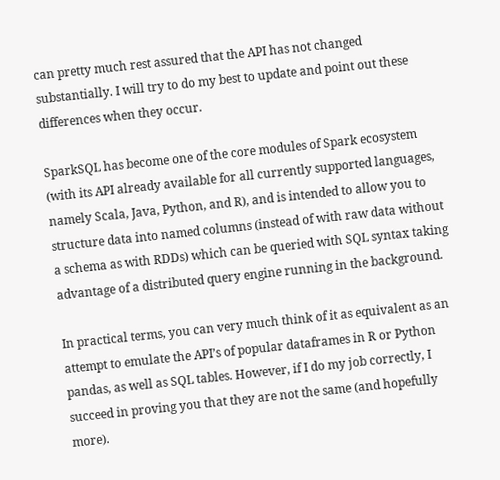can pretty much rest assured that the API has not changed substantially. I will try to do my best to update and point out these differences when they occur.

SparkSQL has become one of the core modules of Spark ecosystem (with its API already available for all currently supported languages, namely Scala, Java, Python, and R), and is intended to allow you to structure data into named columns (instead of with raw data without a schema as with RDDs) which can be queried with SQL syntax taking advantage of a distributed query engine running in the background.

In practical terms, you can very much think of it as equivalent as an attempt to emulate the API’s of popular dataframes in R or Python pandas, as well as SQL tables. However, if I do my job correctly, I succeed in proving you that they are not the same (and hopefully more).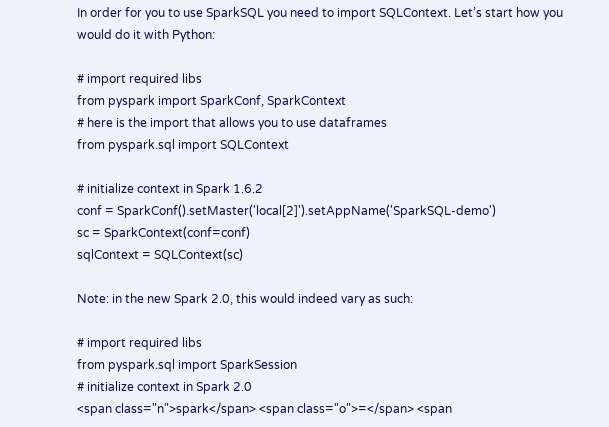In order for you to use SparkSQL you need to import SQLContext. Let’s start how you would do it with Python:

# import required libs
from pyspark import SparkConf, SparkContext
# here is the import that allows you to use dataframes
from pyspark.sql import SQLContext

# initialize context in Spark 1.6.2
conf = SparkConf().setMaster('local[2]').setAppName('SparkSQL-demo')
sc = SparkContext(conf=conf)
sqlContext = SQLContext(sc)

Note: in the new Spark 2.0, this would indeed vary as such:

# import required libs
from pyspark.sql import SparkSession
# initialize context in Spark 2.0
<span class="n">spark</span> <span class="o">=</span> <span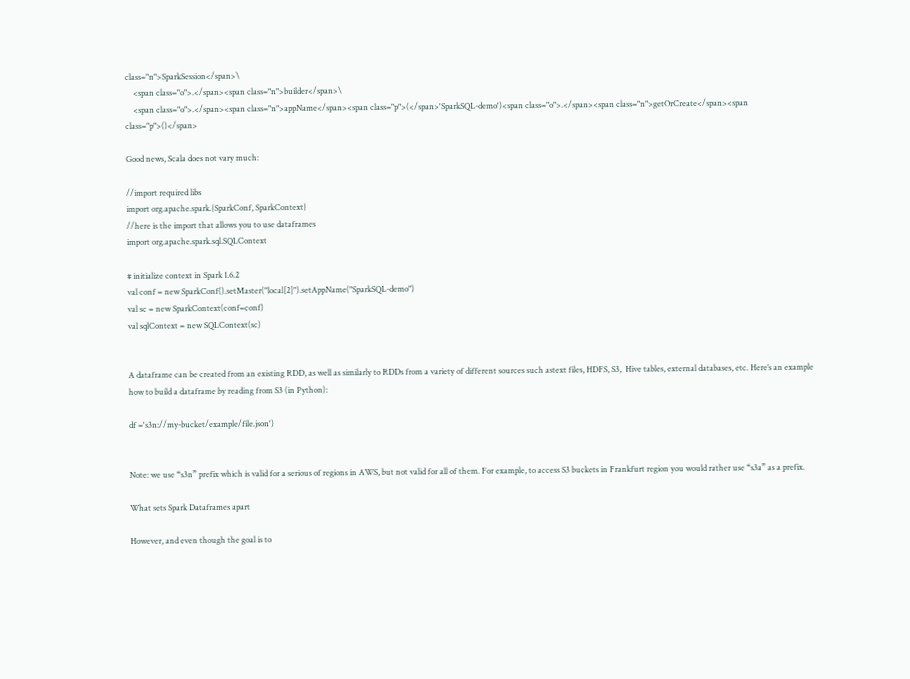class="n">SparkSession</span>\
    <span class="o">.</span><span class="n">builder</span>\
    <span class="o">.</span><span class="n">appName</span><span class="p">(</span>'SparkSQL-demo')<span class="o">.</span><span class="n">getOrCreate</span><span class="p">()</span>

Good news, Scala does not vary much:

//import required libs
import org.apache.spark.{SparkConf, SparkContext}
//here is the import that allows you to use dataframes
import org.apache.spark.sql.SQLContext

# initialize context in Spark 1.6.2
val conf = new SparkConf().setMaster("local[2]").setAppName("SparkSQL-demo")
val sc = new SparkContext(conf=conf)
val sqlContext = new SQLContext(sc)


A dataframe can be created from an existing RDD, as well as similarly to RDDs from a variety of different sources such astext files, HDFS, S3,  Hive tables, external databases, etc. Here’s an example how to build a dataframe by reading from S3 (in Python):

df ='s3n://my-bucket/example/file.json')


Note: we use “s3n” prefix which is valid for a serious of regions in AWS, but not valid for all of them. For example, to access S3 buckets in Frankfurt region you would rather use “s3a” as a prefix.

What sets Spark Dataframes apart

However, and even though the goal is to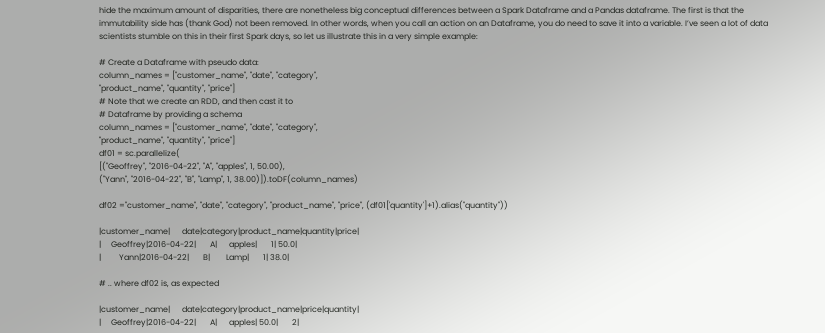hide the maximum amount of disparities, there are nonetheless big conceptual differences between a Spark Dataframe and a Pandas dataframe. The first is that the immutability side has (thank God) not been removed. In other words, when you call an action on an Dataframe, you do need to save it into a variable. I’ve seen a lot of data scientists stumble on this in their first Spark days, so let us illustrate this in a very simple example:

# Create a Dataframe with pseudo data:
column_names = ["customer_name", "date", "category",
"product_name", "quantity", "price"]
# Note that we create an RDD, and then cast it to
# Dataframe by providing a schema
column_names = ["customer_name", "date", "category",
"product_name", "quantity", "price"]
df01 = sc.parallelize(
[("Geoffrey", "2016-04-22", "A", "apples", 1, 50.00),
("Yann", "2016-04-22", "B", "Lamp", 1, 38.00)]).toDF(column_names)

df02 ="customer_name", "date", "category", "product_name", "price", (df01['quantity']+1).alias("quantity"))

|customer_name|      date|category|product_name|quantity|price|
|     Geoffrey|2016-04-22|       A|      apples|       1| 50.0|
|         Yann|2016-04-22|       B|        Lamp|       1| 38.0|

# .. where df02 is, as expected

|customer_name|      date|category|product_name|price|quantity|
|     Geoffrey|2016-04-22|       A|      apples| 50.0|       2|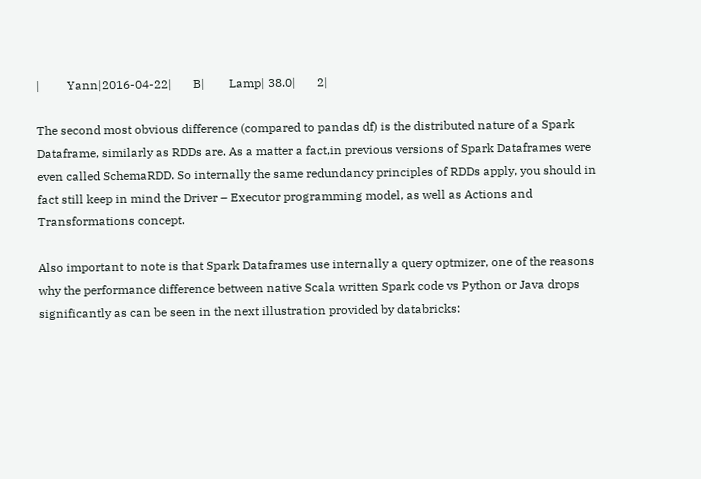|         Yann|2016-04-22|       B|        Lamp| 38.0|       2|

The second most obvious difference (compared to pandas df) is the distributed nature of a Spark Dataframe, similarly as RDDs are. As a matter a fact,in previous versions of Spark Dataframes were even called SchemaRDD. So internally the same redundancy principles of RDDs apply, you should in fact still keep in mind the Driver – Executor programming model, as well as Actions and Transformations concept.

Also important to note is that Spark Dataframes use internally a query optmizer, one of the reasons why the performance difference between native Scala written Spark code vs Python or Java drops significantly as can be seen in the next illustration provided by databricks: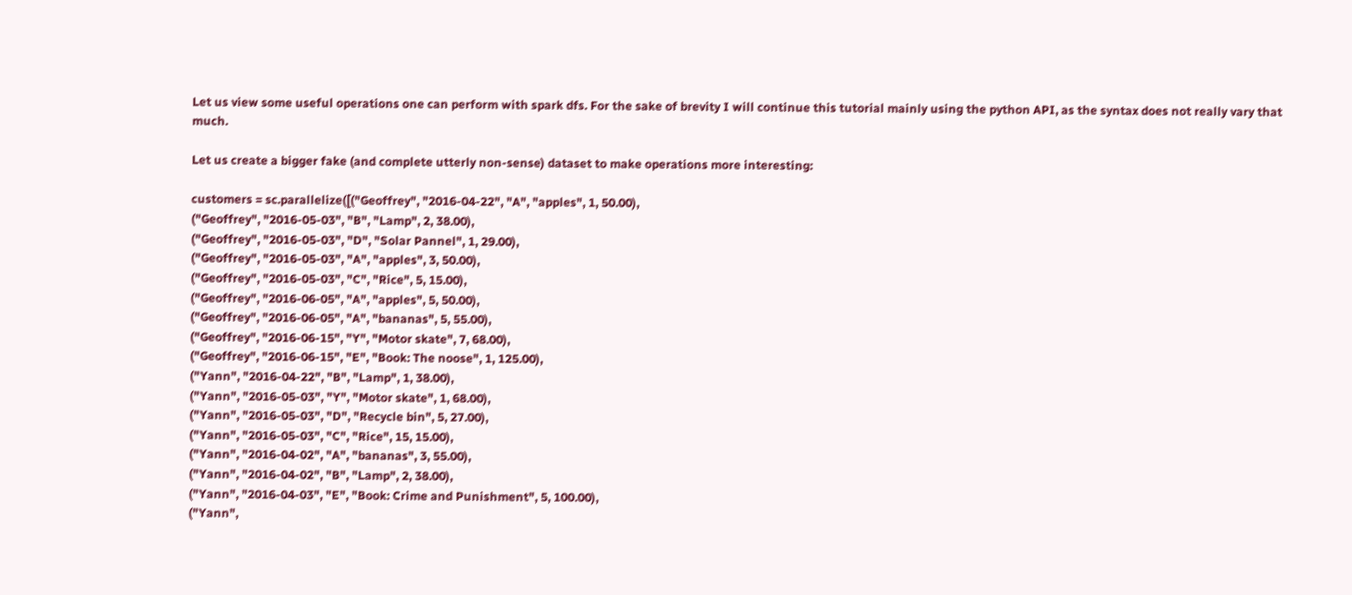Let us view some useful operations one can perform with spark dfs. For the sake of brevity I will continue this tutorial mainly using the python API, as the syntax does not really vary that much.

Let us create a bigger fake (and complete utterly non-sense) dataset to make operations more interesting:

customers = sc.parallelize([("Geoffrey", "2016-04-22", "A", "apples", 1, 50.00),
("Geoffrey", "2016-05-03", "B", "Lamp", 2, 38.00),
("Geoffrey", "2016-05-03", "D", "Solar Pannel", 1, 29.00),
("Geoffrey", "2016-05-03", "A", "apples", 3, 50.00),
("Geoffrey", "2016-05-03", "C", "Rice", 5, 15.00),
("Geoffrey", "2016-06-05", "A", "apples", 5, 50.00),
("Geoffrey", "2016-06-05", "A", "bananas", 5, 55.00),
("Geoffrey", "2016-06-15", "Y", "Motor skate", 7, 68.00),
("Geoffrey", "2016-06-15", "E", "Book: The noose", 1, 125.00),
("Yann", "2016-04-22", "B", "Lamp", 1, 38.00),
("Yann", "2016-05-03", "Y", "Motor skate", 1, 68.00),
("Yann", "2016-05-03", "D", "Recycle bin", 5, 27.00),
("Yann", "2016-05-03", "C", "Rice", 15, 15.00),
("Yann", "2016-04-02", "A", "bananas", 3, 55.00),
("Yann", "2016-04-02", "B", "Lamp", 2, 38.00),
("Yann", "2016-04-03", "E", "Book: Crime and Punishment", 5, 100.00),
("Yann",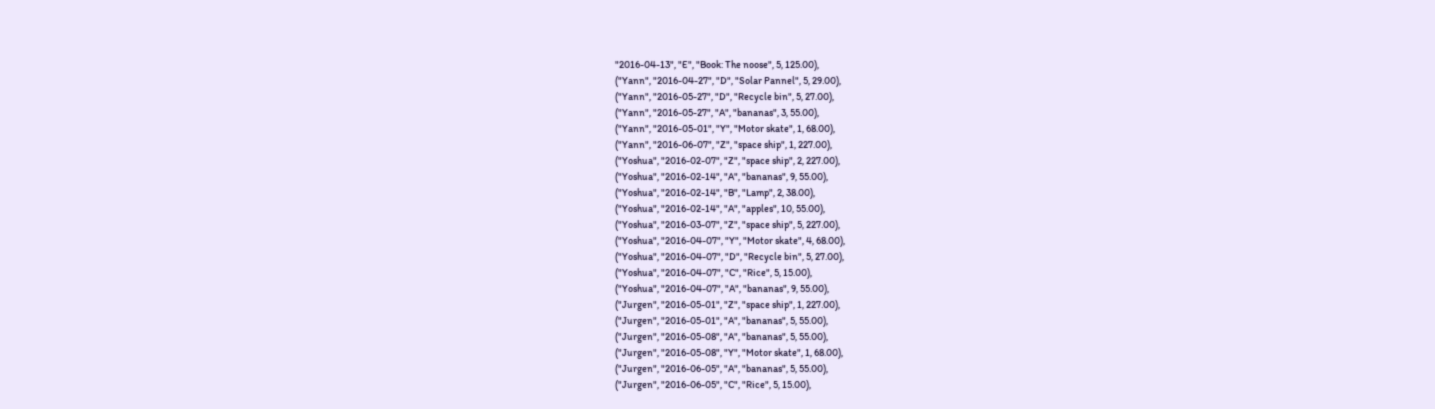"2016-04-13", "E", "Book: The noose", 5, 125.00),
("Yann", "2016-04-27", "D", "Solar Pannel", 5, 29.00),
("Yann", "2016-05-27", "D", "Recycle bin", 5, 27.00),
("Yann", "2016-05-27", "A", "bananas", 3, 55.00),
("Yann", "2016-05-01", "Y", "Motor skate", 1, 68.00),
("Yann", "2016-06-07", "Z", "space ship", 1, 227.00),
("Yoshua", "2016-02-07", "Z", "space ship", 2, 227.00),
("Yoshua", "2016-02-14", "A", "bananas", 9, 55.00),
("Yoshua", "2016-02-14", "B", "Lamp", 2, 38.00),
("Yoshua", "2016-02-14", "A", "apples", 10, 55.00),
("Yoshua", "2016-03-07", "Z", "space ship", 5, 227.00),
("Yoshua", "2016-04-07", "Y", "Motor skate", 4, 68.00),
("Yoshua", "2016-04-07", "D", "Recycle bin", 5, 27.00),
("Yoshua", "2016-04-07", "C", "Rice", 5, 15.00),
("Yoshua", "2016-04-07", "A", "bananas", 9, 55.00),
("Jurgen", "2016-05-01", "Z", "space ship", 1, 227.00),
("Jurgen", "2016-05-01", "A", "bananas", 5, 55.00),
("Jurgen", "2016-05-08", "A", "bananas", 5, 55.00),
("Jurgen", "2016-05-08", "Y", "Motor skate", 1, 68.00),
("Jurgen", "2016-06-05", "A", "bananas", 5, 55.00),
("Jurgen", "2016-06-05", "C", "Rice", 5, 15.00),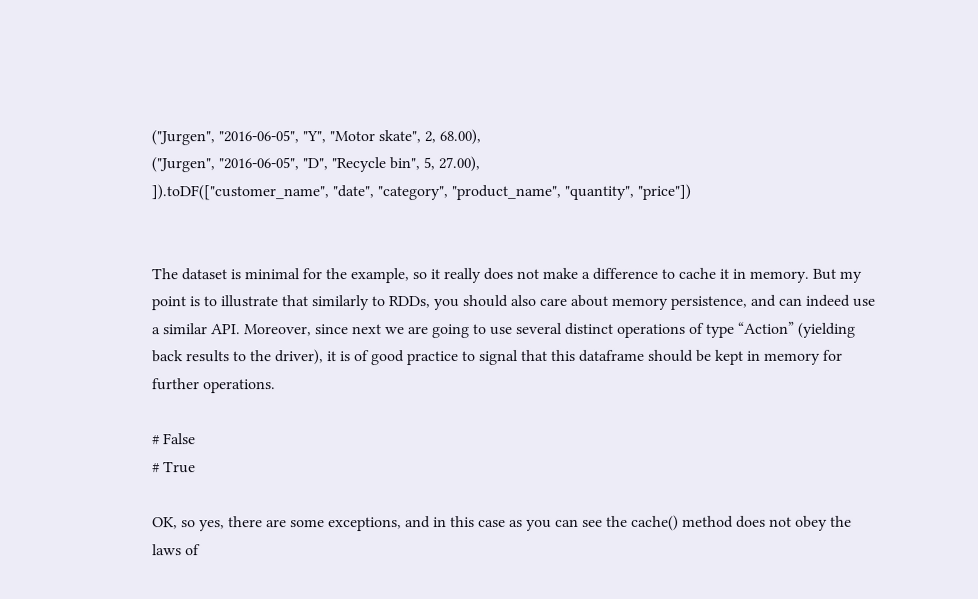("Jurgen", "2016-06-05", "Y", "Motor skate", 2, 68.00),
("Jurgen", "2016-06-05", "D", "Recycle bin", 5, 27.00),
]).toDF(["customer_name", "date", "category", "product_name", "quantity", "price"])


The dataset is minimal for the example, so it really does not make a difference to cache it in memory. But my point is to illustrate that similarly to RDDs, you should also care about memory persistence, and can indeed use a similar API. Moreover, since next we are going to use several distinct operations of type “Action” (yielding back results to the driver), it is of good practice to signal that this dataframe should be kept in memory for further operations.

# False
# True

OK, so yes, there are some exceptions, and in this case as you can see the cache() method does not obey the laws of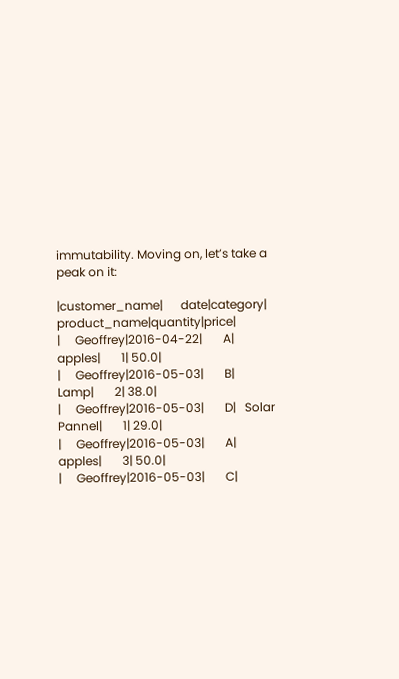immutability. Moving on, let’s take a peak on it:

|customer_name|      date|category|   product_name|quantity|price|
|     Geoffrey|2016-04-22|       A|         apples|       1| 50.0|
|     Geoffrey|2016-05-03|       B|           Lamp|       2| 38.0|
|     Geoffrey|2016-05-03|       D|   Solar Pannel|       1| 29.0|
|     Geoffrey|2016-05-03|       A|         apples|       3| 50.0|
|     Geoffrey|2016-05-03|       C|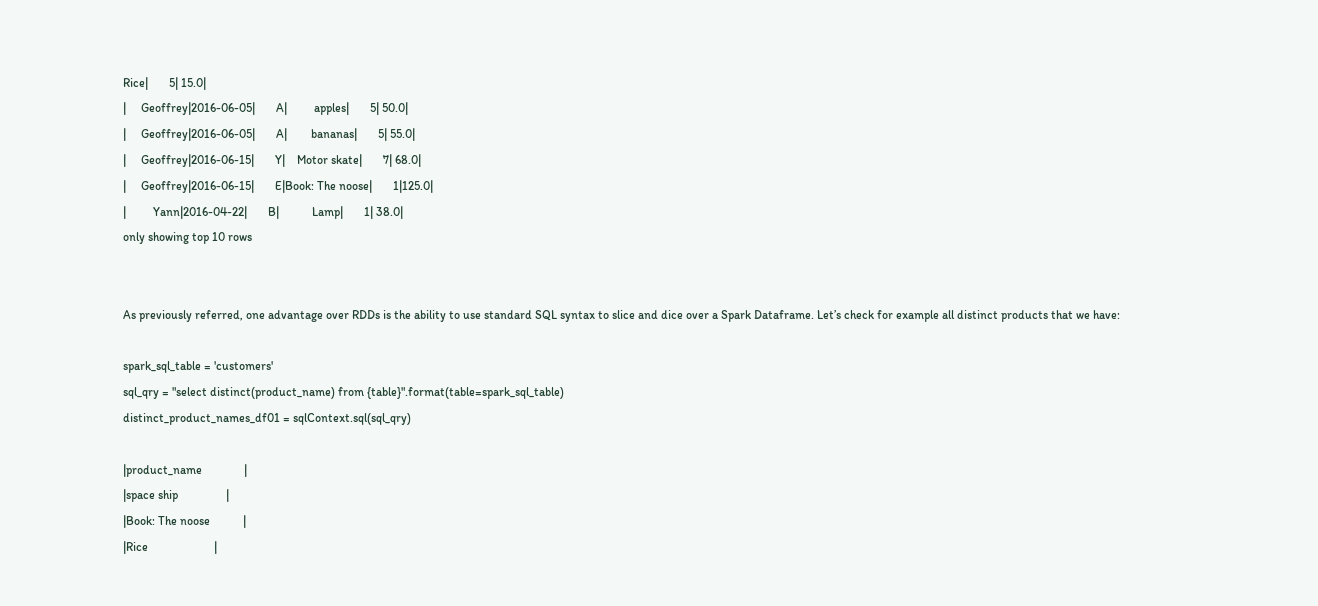Rice|       5| 15.0|
|     Geoffrey|2016-06-05|       A|         apples|       5| 50.0|
|     Geoffrey|2016-06-05|       A|        bananas|       5| 55.0|
|     Geoffrey|2016-06-15|       Y|    Motor skate|       7| 68.0|
|     Geoffrey|2016-06-15|       E|Book: The noose|       1|125.0|
|         Yann|2016-04-22|       B|           Lamp|       1| 38.0|
only showing top 10 rows


As previously referred, one advantage over RDDs is the ability to use standard SQL syntax to slice and dice over a Spark Dataframe. Let’s check for example all distinct products that we have:

spark_sql_table = 'customers'
sql_qry = "select distinct(product_name) from {table}".format(table=spark_sql_table)
distinct_product_names_df01 = sqlContext.sql(sql_qry)

|product_name              |
|space ship                |
|Book: The noose           |
|Rice                      |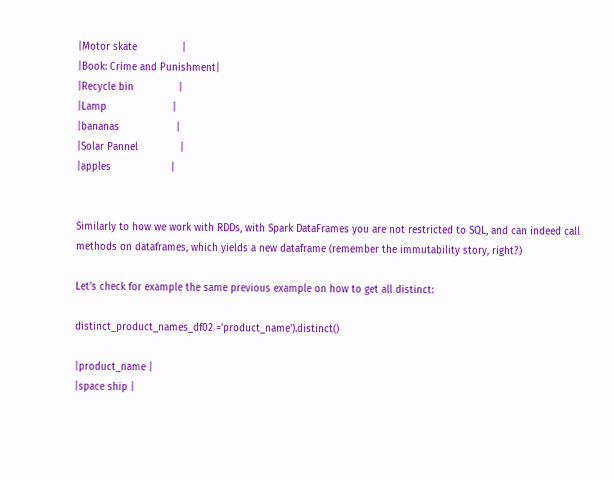|Motor skate               |
|Book: Crime and Punishment|
|Recycle bin               |
|Lamp                      |
|bananas                   |
|Solar Pannel              |
|apples                    |


Similarly to how we work with RDDs, with Spark DataFrames you are not restricted to SQL, and can indeed call methods on dataframes, which yields a new dataframe (remember the immutability story, right?)

Let’s check for example the same previous example on how to get all distinct:

distinct_product_names_df02 ='product_name').distinct()

|product_name |
|space ship |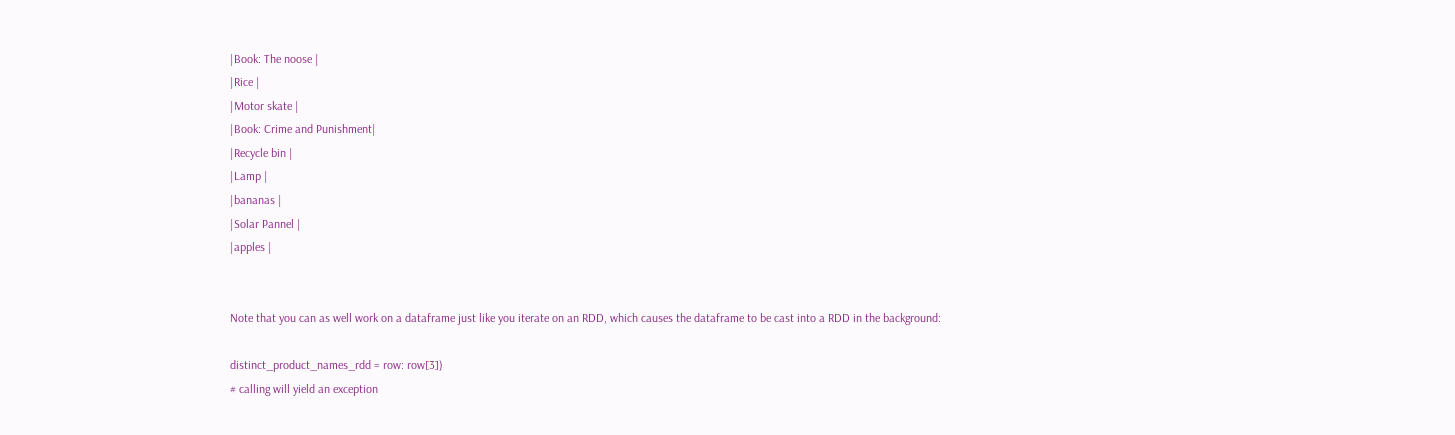|Book: The noose |
|Rice |
|Motor skate |
|Book: Crime and Punishment|
|Recycle bin |
|Lamp |
|bananas |
|Solar Pannel |
|apples |


Note that you can as well work on a dataframe just like you iterate on an RDD, which causes the dataframe to be cast into a RDD in the background:

distinct_product_names_rdd = row: row[3])
# calling will yield an exception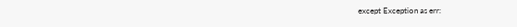except Exception as err: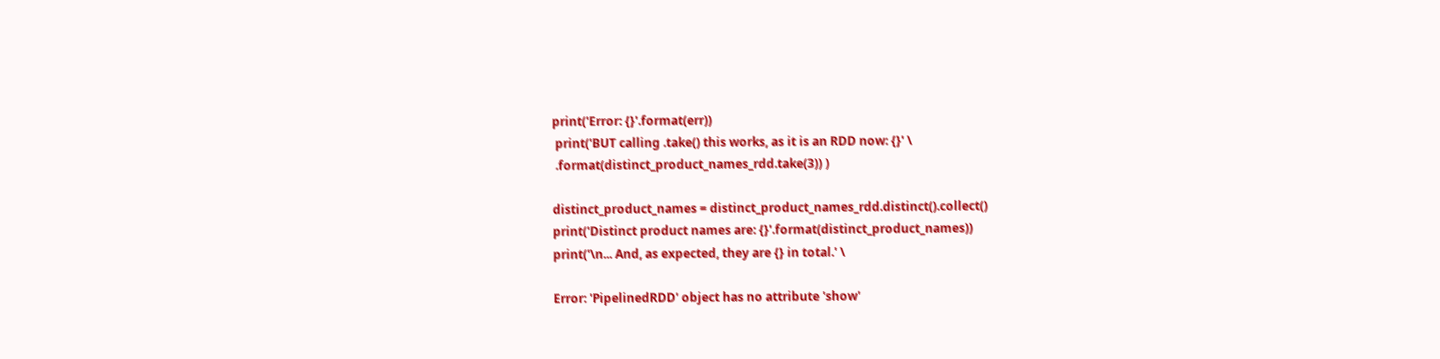print('Error: {}'.format(err))
 print('BUT calling .take() this works, as it is an RDD now: {}' \
 .format(distinct_product_names_rdd.take(3)) )

distinct_product_names = distinct_product_names_rdd.distinct().collect()
print('Distinct product names are: {}'.format(distinct_product_names))
print('\n... And, as expected, they are {} in total.' \

Error: 'PipelinedRDD' object has no attribute 'show'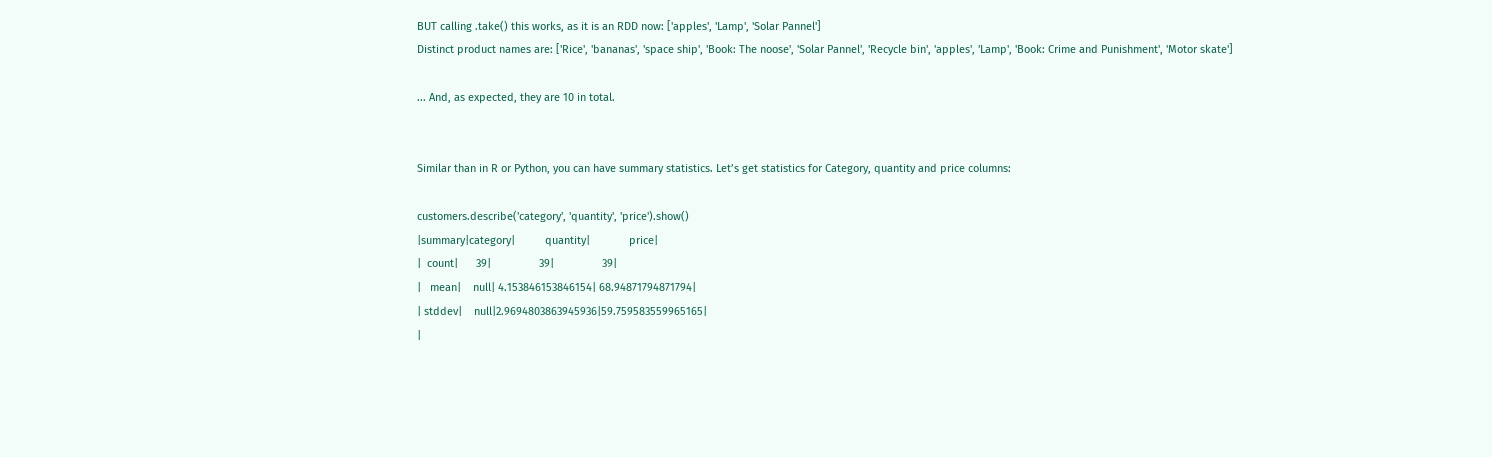BUT calling .take() this works, as it is an RDD now: ['apples', 'Lamp', 'Solar Pannel']
Distinct product names are: ['Rice', 'bananas', 'space ship', 'Book: The noose', 'Solar Pannel', 'Recycle bin', 'apples', 'Lamp', 'Book: Crime and Punishment', 'Motor skate']

... And, as expected, they are 10 in total.


Similar than in R or Python, you can have summary statistics. Let’s get statistics for Category, quantity and price columns:

customers.describe('category', 'quantity', 'price').show()
|summary|category|          quantity|             price|
|  count|      39|                39|                39|
|   mean|    null| 4.153846153846154| 68.94871794871794|
| stddev|    null|2.9694803863945936|59.759583559965165|
|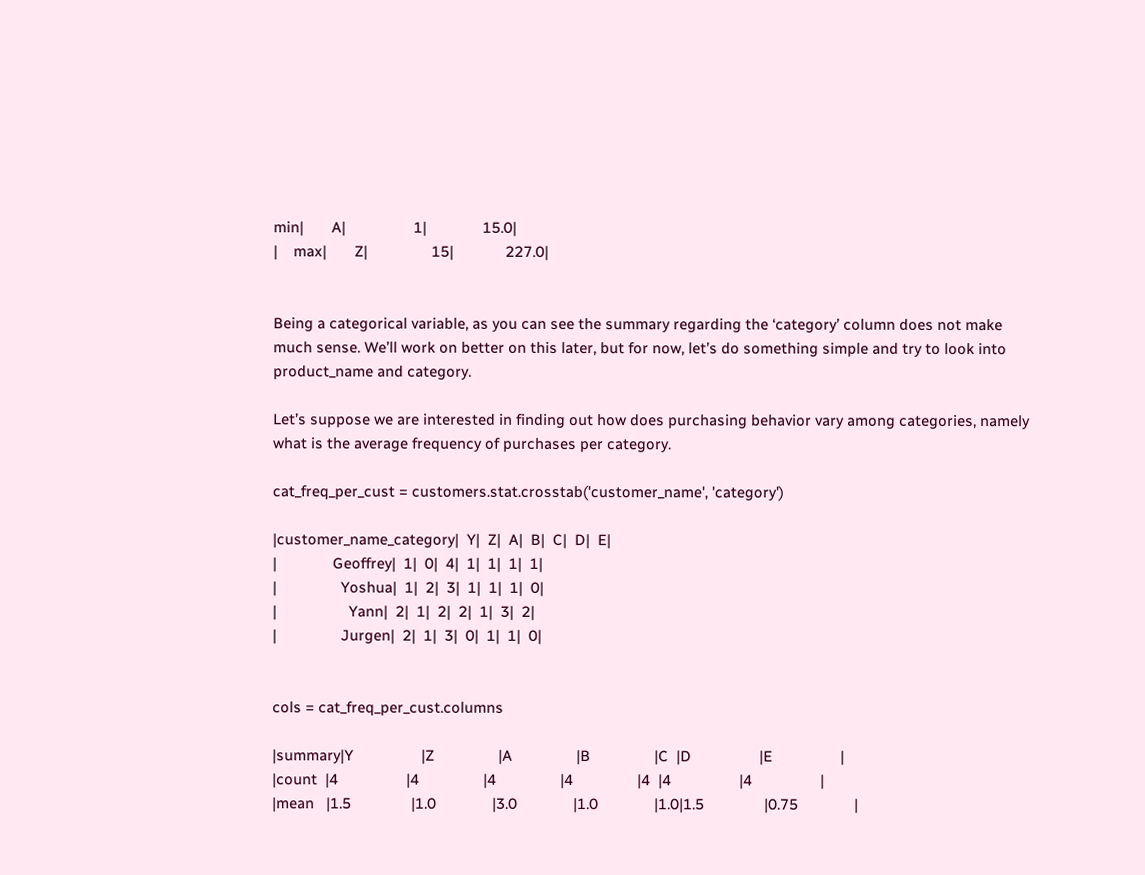min|       A|                 1|              15.0|
|    max|       Z|                15|             227.0|


Being a categorical variable, as you can see the summary regarding the ‘category’ column does not make much sense. We’ll work on better on this later, but for now, let’s do something simple and try to look into product_name and category.

Let’s suppose we are interested in finding out how does purchasing behavior vary among categories, namely what is the average frequency of purchases per category.

cat_freq_per_cust = customers.stat.crosstab('customer_name', 'category')

|customer_name_category|  Y|  Z|  A|  B|  C|  D|  E|
|              Geoffrey|  1|  0|  4|  1|  1|  1|  1|
|                Yoshua|  1|  2|  3|  1|  1|  1|  0|
|                  Yann|  2|  1|  2|  2|  1|  3|  2|
|                Jurgen|  2|  1|  3|  0|  1|  1|  0|


cols = cat_freq_per_cust.columns

|summary|Y                 |Z                |A                |B                |C  |D                 |E                 |
|count  |4                 |4                |4                |4                |4  |4                 |4                 |
|mean   |1.5               |1.0              |3.0              |1.0              |1.0|1.5               |0.75              |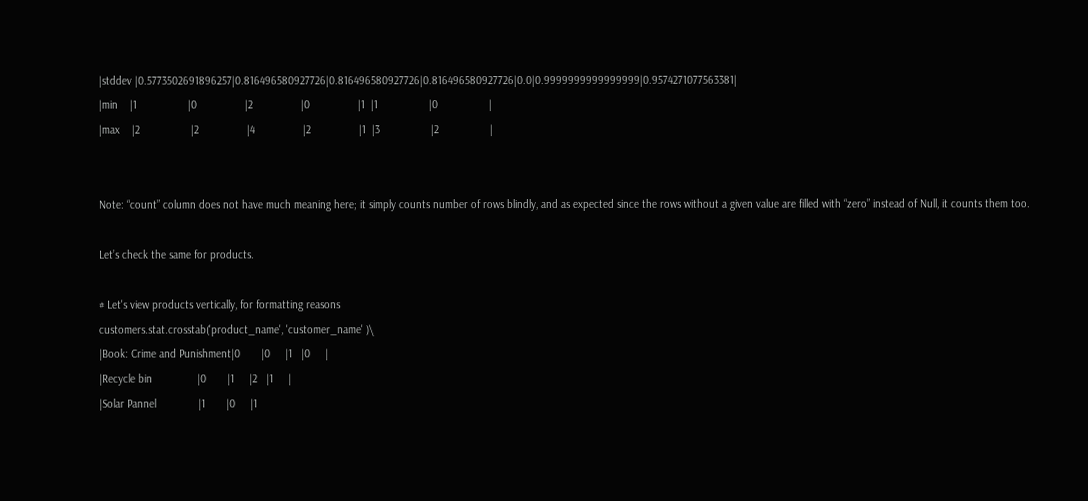|stddev |0.5773502691896257|0.816496580927726|0.816496580927726|0.816496580927726|0.0|0.9999999999999999|0.9574271077563381|
|min    |1                 |0                |2                |0                |1  |1                 |0                 |
|max    |2                 |2                |4                |2                |1  |3                 |2                 |


Note: “count” column does not have much meaning here; it simply counts number of rows blindly, and as expected since the rows without a given value are filled with “zero” instead of Null, it counts them too.

Let’s check the same for products.

# Let's view products vertically, for formatting reasons
customers.stat.crosstab('product_name', 'customer_name' )\
|Book: Crime and Punishment|0       |0     |1   |0     |
|Recycle bin               |0       |1     |2   |1     |
|Solar Pannel              |1       |0     |1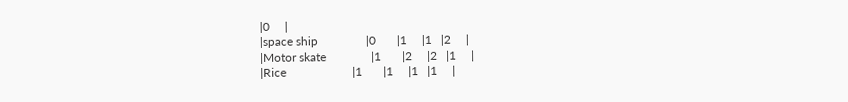|0     |
|space ship                |0       |1     |1   |2     |
|Motor skate               |1       |2     |2   |1     |
|Rice                      |1       |1     |1   |1     |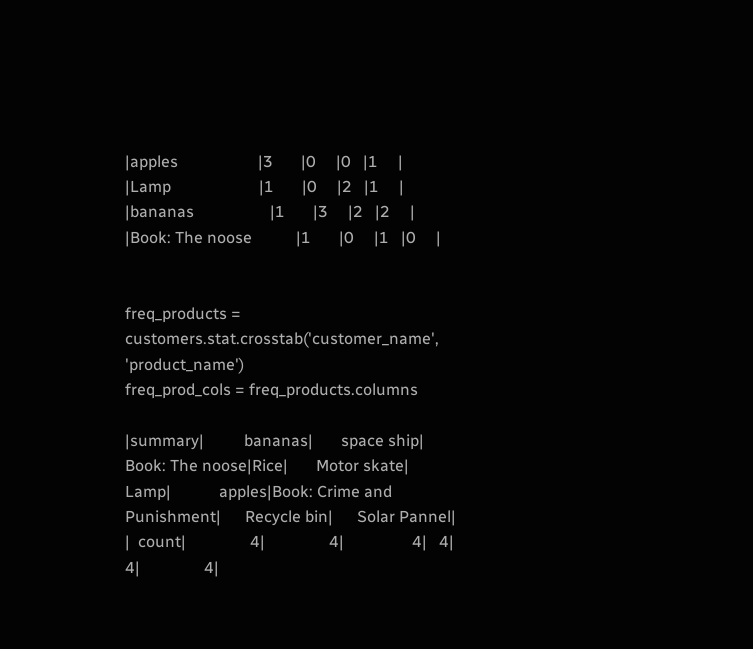|apples                    |3       |0     |0   |1     |
|Lamp                      |1       |0     |2   |1     |
|bananas                   |1       |3     |2   |2     |
|Book: The noose           |1       |0     |1   |0     |


freq_products = customers.stat.crosstab('customer_name', 'product_name')
freq_prod_cols = freq_products.columns

|summary|          bananas|       space ship|   Book: The noose|Rice|       Motor skate|             Lamp|            apples|Book: Crime and Punishment|      Recycle bin|      Solar Pannel|
|  count|                4|                4|                 4|   4|                 4|                4|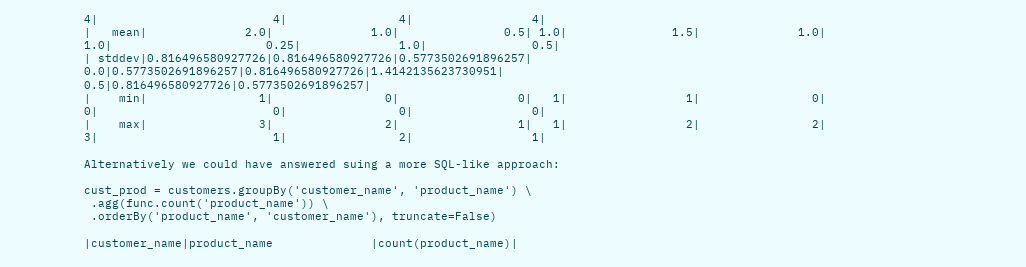4|                         4|                4|                 4|
|   mean|              2.0|              1.0|               0.5| 1.0|               1.5|              1.0|               1.0|                      0.25|              1.0|               0.5|
| stddev|0.816496580927726|0.816496580927726|0.5773502691896257| 0.0|0.5773502691896257|0.816496580927726|1.4142135623730951|                       0.5|0.816496580927726|0.5773502691896257|
|    min|                1|                0|                 0|   1|                 1|                0|                 0|                         0|                0|                 0|
|    max|                3|                2|                 1|   1|                 2|                2|                 3|                         1|                2|                 1|

Alternatively we could have answered suing a more SQL-like approach:

cust_prod = customers.groupBy('customer_name', 'product_name') \
 .agg(func.count('product_name')) \
 .orderBy('product_name', 'customer_name'), truncate=False)

|customer_name|product_name              |count(product_name)|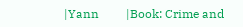|Yann         |Book: Crime and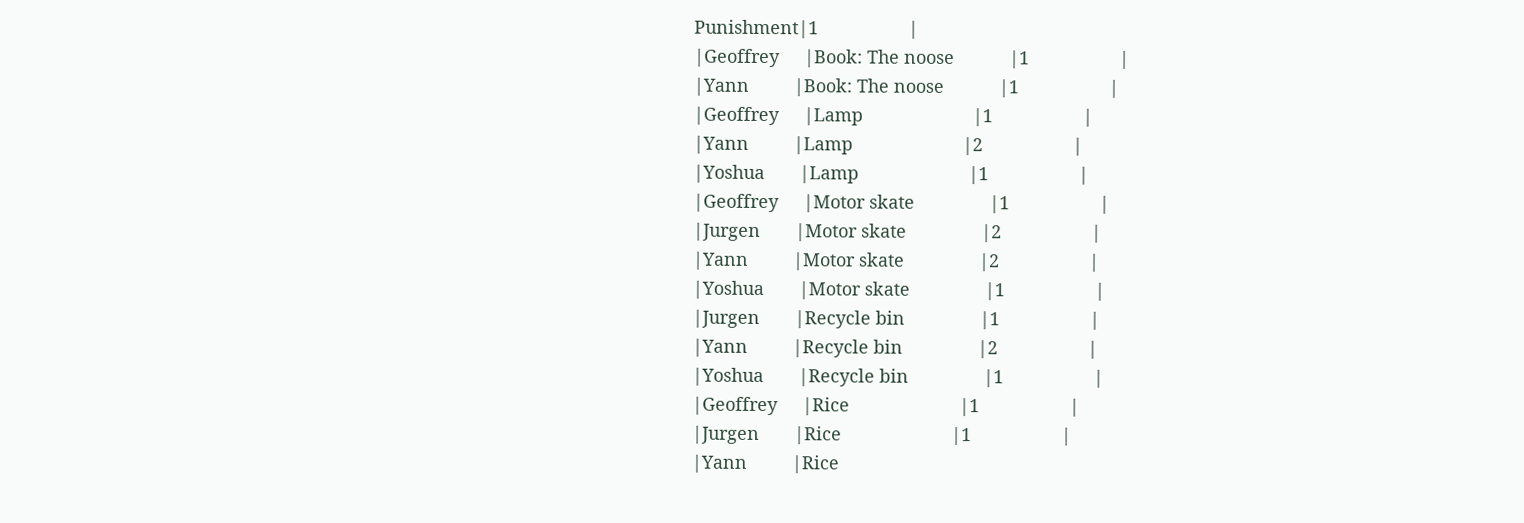Punishment|1                  |
|Geoffrey     |Book: The noose           |1                  |
|Yann         |Book: The noose           |1                  |
|Geoffrey     |Lamp                      |1                  |
|Yann         |Lamp                      |2                  |
|Yoshua       |Lamp                      |1                  |
|Geoffrey     |Motor skate               |1                  |
|Jurgen       |Motor skate               |2                  |
|Yann         |Motor skate               |2                  |
|Yoshua       |Motor skate               |1                  |
|Jurgen       |Recycle bin               |1                  |
|Yann         |Recycle bin               |2                  |
|Yoshua       |Recycle bin               |1                  |
|Geoffrey     |Rice                      |1                  |
|Jurgen       |Rice                      |1                  |
|Yann         |Rice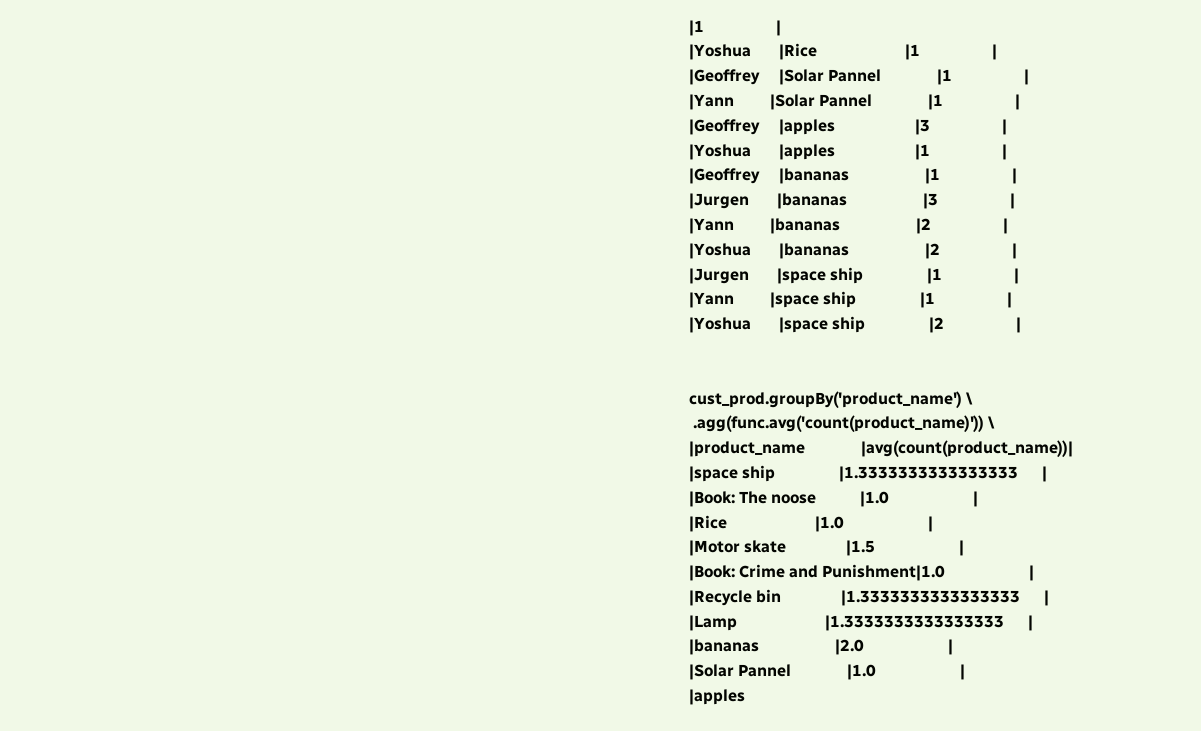|1                  |
|Yoshua       |Rice                      |1                  |
|Geoffrey     |Solar Pannel              |1                  |
|Yann         |Solar Pannel              |1                  |
|Geoffrey     |apples                    |3                  |
|Yoshua       |apples                    |1                  |
|Geoffrey     |bananas                   |1                  |
|Jurgen       |bananas                   |3                  |
|Yann         |bananas                   |2                  |
|Yoshua       |bananas                   |2                  |
|Jurgen       |space ship                |1                  |
|Yann         |space ship                |1                  |
|Yoshua       |space ship                |2                  |


cust_prod.groupBy('product_name') \
 .agg(func.avg('count(product_name)')) \
|product_name              |avg(count(product_name))|
|space ship                |1.3333333333333333      |
|Book: The noose           |1.0                     |
|Rice                      |1.0                     |
|Motor skate               |1.5                     |
|Book: Crime and Punishment|1.0                     |
|Recycle bin               |1.3333333333333333      |
|Lamp                      |1.3333333333333333      |
|bananas                   |2.0                     |
|Solar Pannel              |1.0                     |
|apples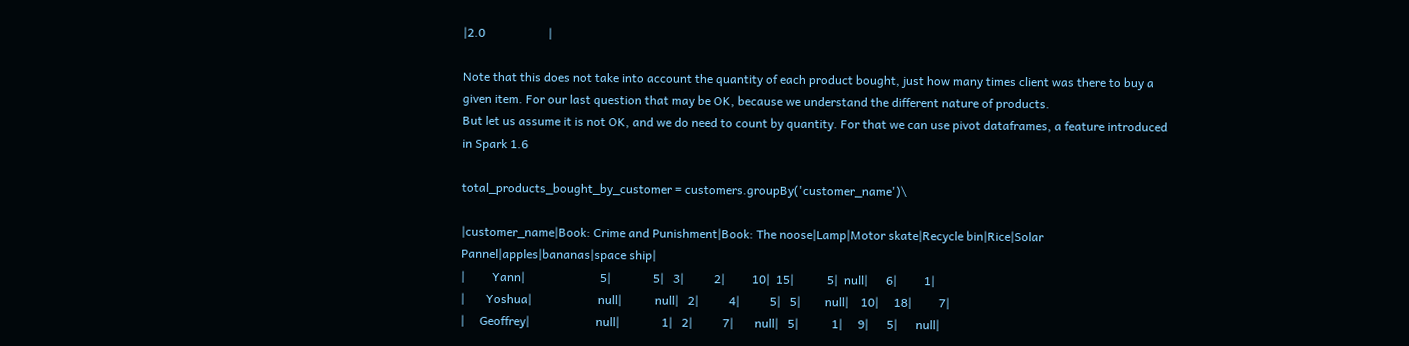|2.0                     |

Note that this does not take into account the quantity of each product bought, just how many times client was there to buy a given item. For our last question that may be OK, because we understand the different nature of products.
But let us assume it is not OK, and we do need to count by quantity. For that we can use pivot dataframes, a feature introduced in Spark 1.6

total_products_bought_by_customer = customers.groupBy('customer_name')\

|customer_name|Book: Crime and Punishment|Book: The noose|Lamp|Motor skate|Recycle bin|Rice|Solar Pannel|apples|bananas|space ship|
|         Yann|                         5|              5|   3|          2|         10|  15|           5|  null|      6|         1|
|       Yoshua|                      null|           null|   2|          4|          5|   5|        null|    10|     18|         7|
|     Geoffrey|                      null|              1|   2|          7|       null|   5|           1|     9|      5|      null|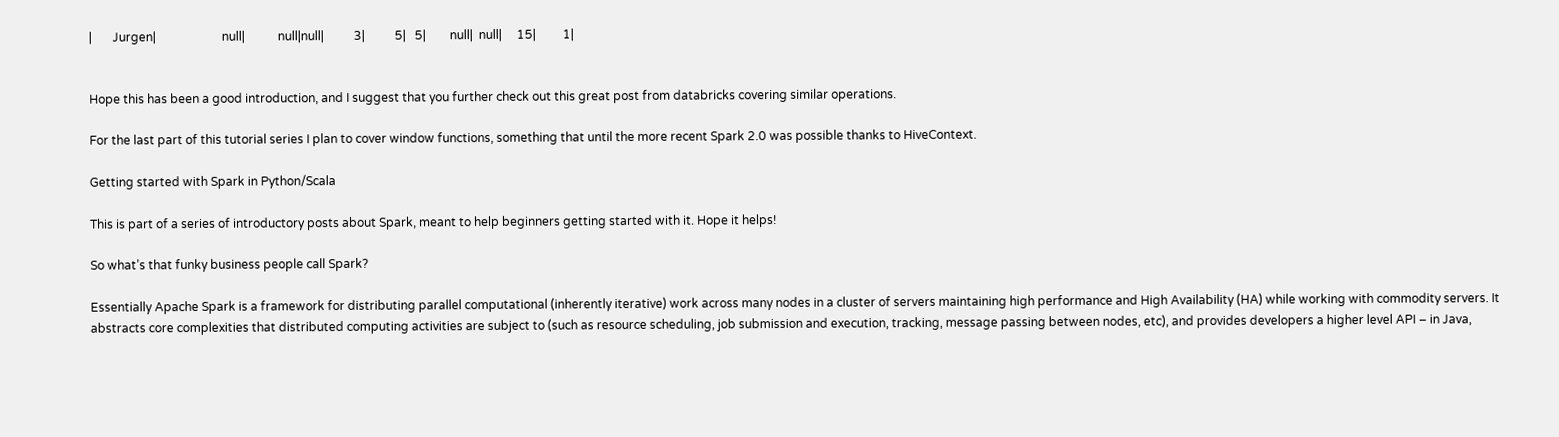|       Jurgen|                      null|           null|null|          3|          5|   5|        null|  null|     15|         1|


Hope this has been a good introduction, and I suggest that you further check out this great post from databricks covering similar operations.

For the last part of this tutorial series I plan to cover window functions, something that until the more recent Spark 2.0 was possible thanks to HiveContext.

Getting started with Spark in Python/Scala

This is part of a series of introductory posts about Spark, meant to help beginners getting started with it. Hope it helps!

So what’s that funky business people call Spark?

Essentially Apache Spark is a framework for distributing parallel computational (inherently iterative) work across many nodes in a cluster of servers maintaining high performance and High Availability (HA) while working with commodity servers. It abstracts core complexities that distributed computing activities are subject to (such as resource scheduling, job submission and execution, tracking, message passing between nodes, etc), and provides developers a higher level API – in Java,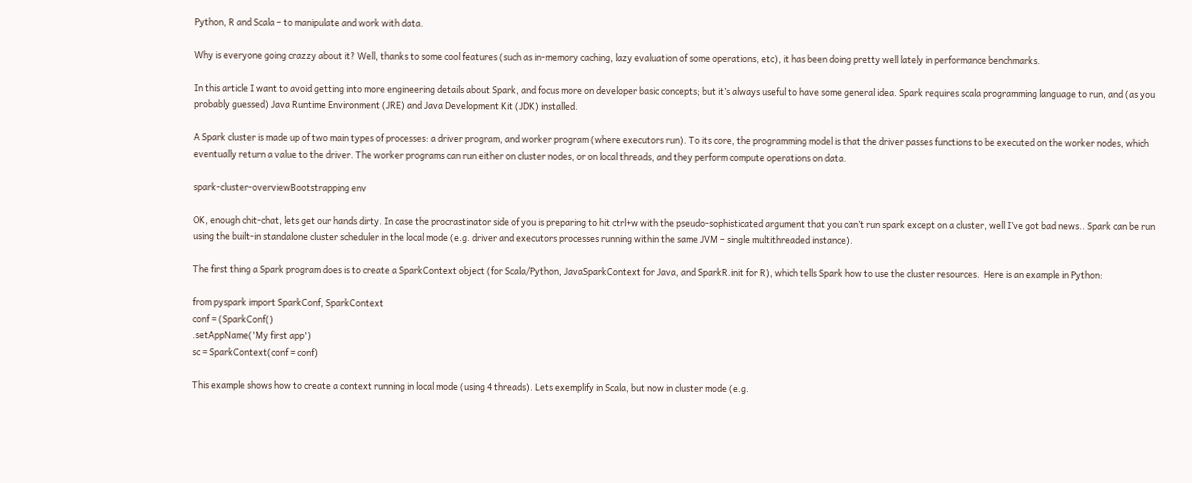Python, R and Scala – to manipulate and work with data.

Why is everyone going crazzy about it? Well, thanks to some cool features (such as in-memory caching, lazy evaluation of some operations, etc), it has been doing pretty well lately in performance benchmarks.

In this article I want to avoid getting into more engineering details about Spark, and focus more on developer basic concepts; but it’s always useful to have some general idea. Spark requires scala programming language to run, and (as you probably guessed) Java Runtime Environment (JRE) and Java Development Kit (JDK) installed.

A Spark cluster is made up of two main types of processes: a driver program, and worker program (where executors run). To its core, the programming model is that the driver passes functions to be executed on the worker nodes, which eventually return a value to the driver. The worker programs can run either on cluster nodes, or on local threads, and they perform compute operations on data.

spark-cluster-overviewBootstrapping env

OK, enough chit-chat, lets get our hands dirty. In case the procrastinator side of you is preparing to hit ctrl+w with the pseudo-sophisticated argument that you can’t run spark except on a cluster, well I’ve got bad news.. Spark can be run using the built-in standalone cluster scheduler in the local mode (e.g. driver and executors processes running within the same JVM – single multithreaded instance).

The first thing a Spark program does is to create a SparkContext object (for Scala/Python, JavaSparkContext for Java, and SparkR.init for R), which tells Spark how to use the cluster resources.  Here is an example in Python:

from pyspark import SparkConf, SparkContext
conf = (SparkConf()
.setAppName('My first app')
sc = SparkContext(conf = conf)

This example shows how to create a context running in local mode (using 4 threads). Lets exemplify in Scala, but now in cluster mode (e.g.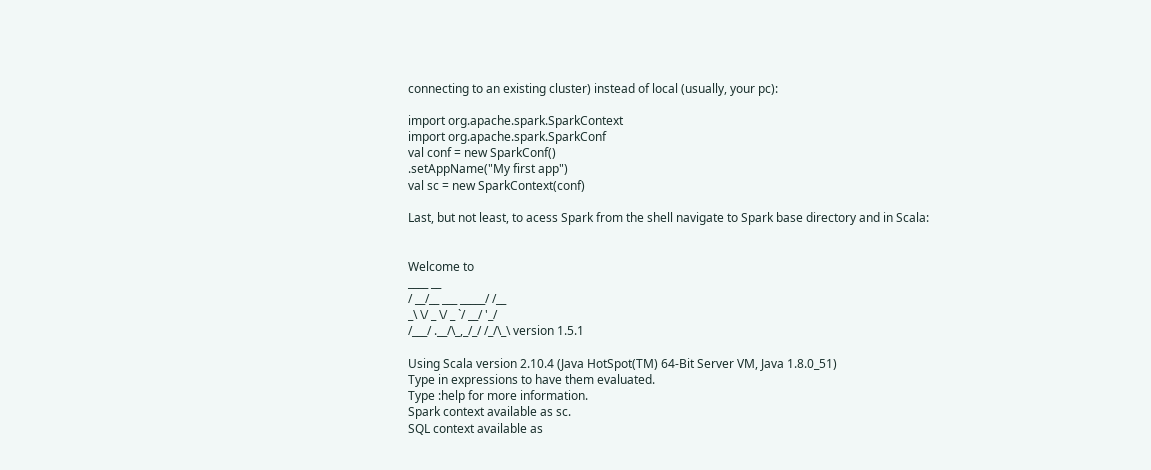connecting to an existing cluster) instead of local (usually, your pc):

import org.apache.spark.SparkContext
import org.apache.spark.SparkConf
val conf = new SparkConf()
.setAppName("My first app")
val sc = new SparkContext(conf)

Last, but not least, to acess Spark from the shell navigate to Spark base directory and in Scala:


Welcome to
____ __
/ __/__ ___ _____/ /__
_\ \/ _ \/ _ `/ __/ '_/
/___/ .__/\_,_/_/ /_/\_\ version 1.5.1

Using Scala version 2.10.4 (Java HotSpot(TM) 64-Bit Server VM, Java 1.8.0_51)
Type in expressions to have them evaluated.
Type :help for more information.
Spark context available as sc.
SQL context available as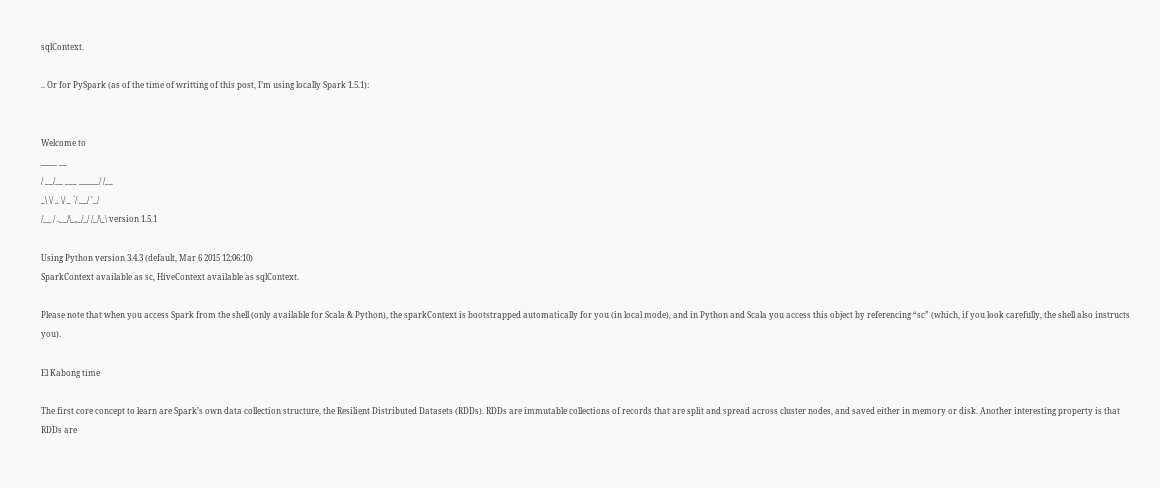sqlContext.

.. Or for PySpark (as of the time of writting of this post, I’m using locally Spark 1.5.1):


Welcome to
____ __
/ __/__ ___ _____/ /__
_\ \/ _ \/ _ `/ __/ '_/
/__ / .__/\_,_/_/ /_/\_\ version 1.5.1

Using Python version 3.4.3 (default, Mar 6 2015 12:06:10)
SparkContext available as sc, HiveContext available as sqlContext.

Please note that when you access Spark from the shell (only available for Scala & Python), the sparkContext is bootstrapped automatically for you (in local mode), and in Python and Scala you access this object by referencing “sc” (which, if you look carefully, the shell also instructs you).

El Kabong time

The first core concept to learn are Spark’s own data collection structure, the Resilient Distributed Datasets (RDDs). RDDs are immutable collections of records that are split and spread across cluster nodes, and saved either in memory or disk. Another interesting property is that RDDs are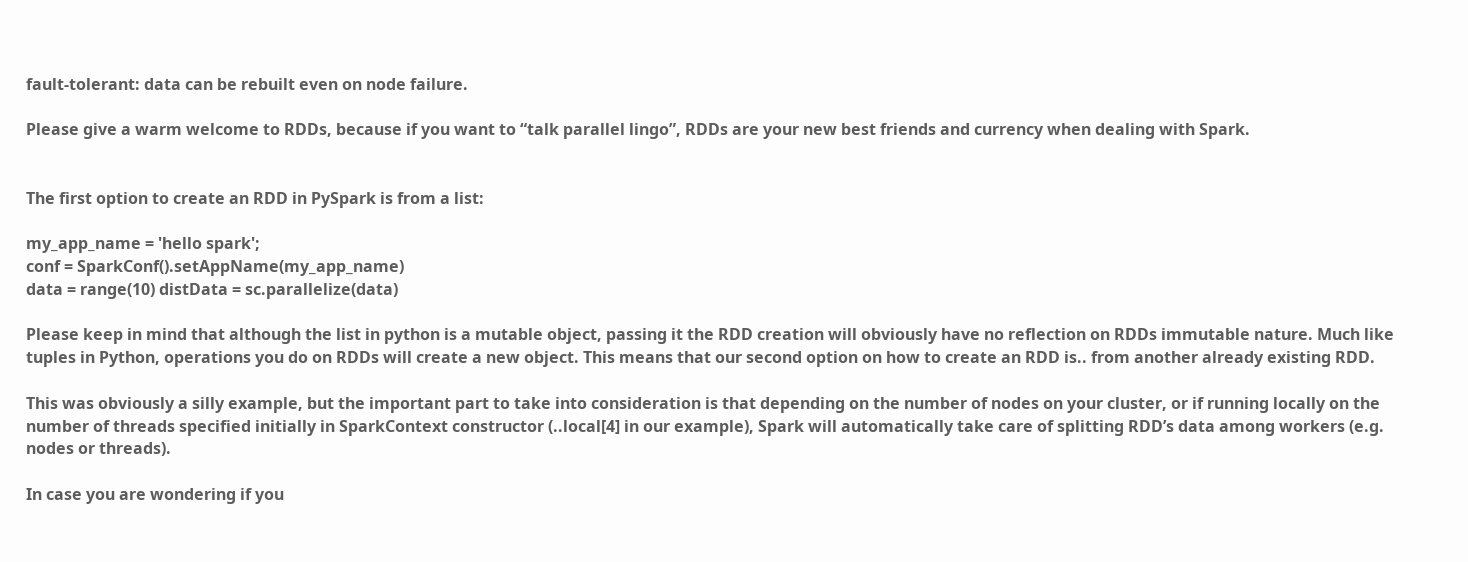fault-tolerant: data can be rebuilt even on node failure.

Please give a warm welcome to RDDs, because if you want to “talk parallel lingo”, RDDs are your new best friends and currency when dealing with Spark.


The first option to create an RDD in PySpark is from a list:

my_app_name = 'hello spark';
conf = SparkConf().setAppName(my_app_name)
data = range(10) distData = sc.parallelize(data)

Please keep in mind that although the list in python is a mutable object, passing it the RDD creation will obviously have no reflection on RDDs immutable nature. Much like tuples in Python, operations you do on RDDs will create a new object. This means that our second option on how to create an RDD is.. from another already existing RDD.

This was obviously a silly example, but the important part to take into consideration is that depending on the number of nodes on your cluster, or if running locally on the number of threads specified initially in SparkContext constructor (..local[4] in our example), Spark will automatically take care of splitting RDD’s data among workers (e.g. nodes or threads).

In case you are wondering if you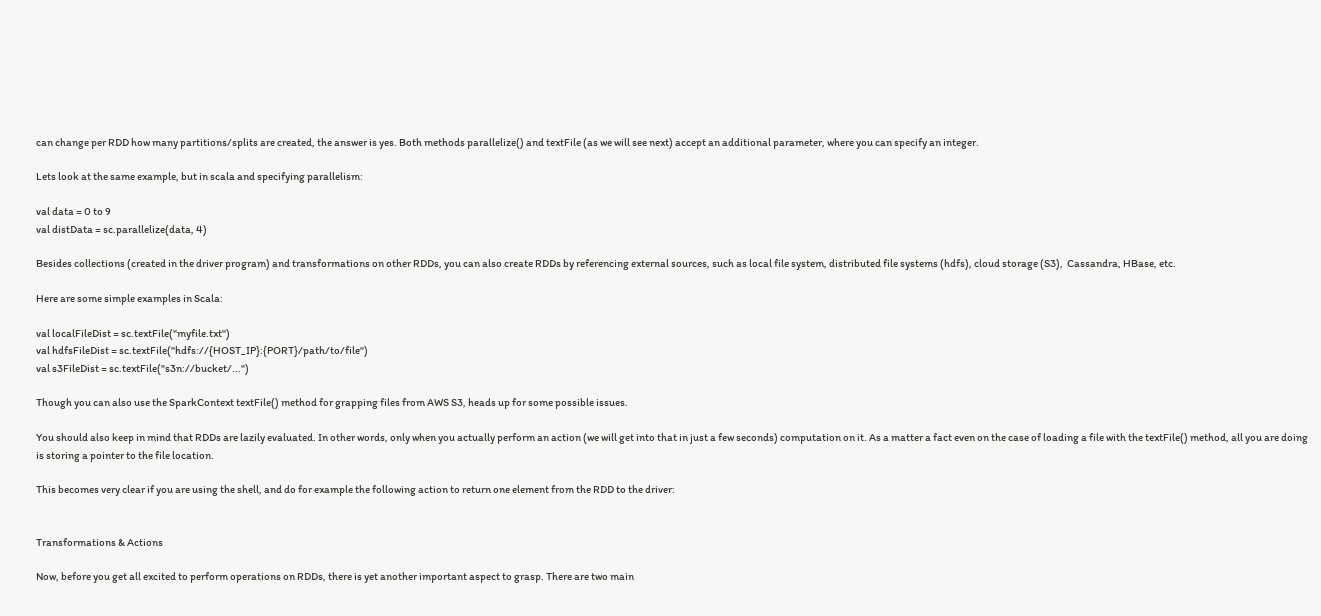can change per RDD how many partitions/splits are created, the answer is yes. Both methods parallelize() and textFile (as we will see next) accept an additional parameter, where you can specify an integer.

Lets look at the same example, but in scala and specifying parallelism:

val data = 0 to 9
val distData = sc.parallelize(data, 4)

Besides collections (created in the driver program) and transformations on other RDDs, you can also create RDDs by referencing external sources, such as local file system, distributed file systems (hdfs), cloud storage (S3),  Cassandra, HBase, etc.

Here are some simple examples in Scala:

val localFileDist = sc.textFile("myfile.txt")
val hdfsFileDist = sc.textFile("hdfs://{HOST_IP}:{PORT}/path/to/file")
val s3FileDist = sc.textFile("s3n://bucket/...")

Though you can also use the SparkContext textFile() method for grapping files from AWS S3, heads up for some possible issues.

You should also keep in mind that RDDs are lazily evaluated. In other words, only when you actually perform an action (we will get into that in just a few seconds) computation on it. As a matter a fact even on the case of loading a file with the textFile() method, all you are doing is storing a pointer to the file location.

This becomes very clear if you are using the shell, and do for example the following action to return one element from the RDD to the driver:


Transformations & Actions

Now, before you get all excited to perform operations on RDDs, there is yet another important aspect to grasp. There are two main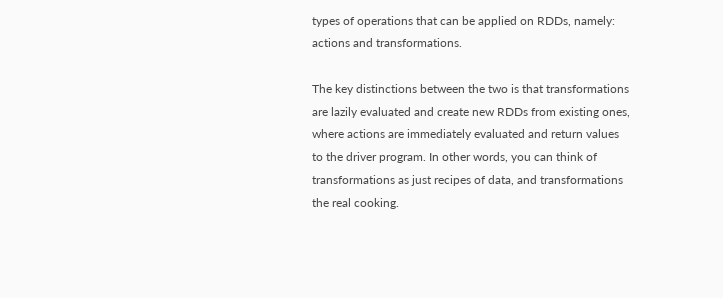types of operations that can be applied on RDDs, namely: actions and transformations.

The key distinctions between the two is that transformations are lazily evaluated and create new RDDs from existing ones, where actions are immediately evaluated and return values to the driver program. In other words, you can think of transformations as just recipes of data, and transformations the real cooking.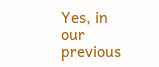Yes, in our previous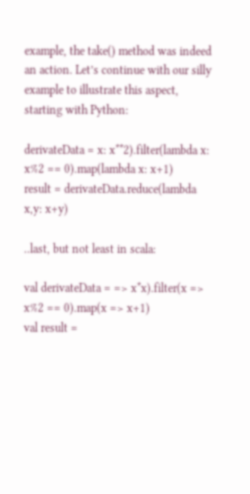example, the take() method was indeed an action. Let’s continue with our silly example to illustrate this aspect, starting with Python:

derivateData = x: x**2).filter(lambda x: x%2 == 0).map(lambda x: x+1)
result = derivateData.reduce(lambda x,y: x+y)

..last, but not least in scala:

val derivateData = => x*x).filter(x => x%2 == 0).map(x => x+1)
val result =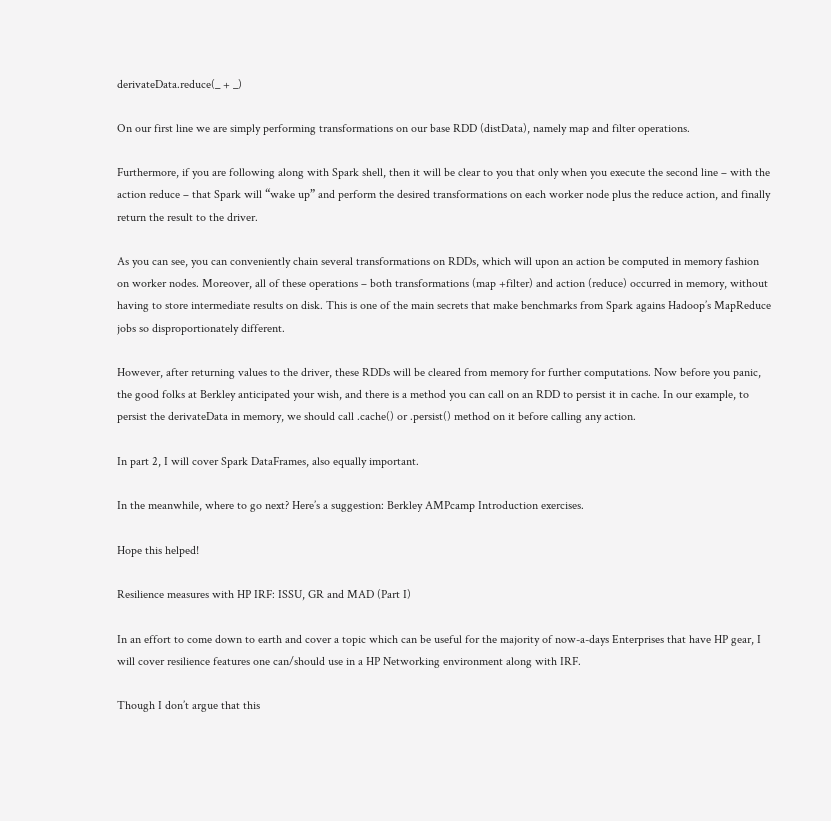derivateData.reduce(_ + _)

On our first line we are simply performing transformations on our base RDD (distData), namely map and filter operations.

Furthermore, if you are following along with Spark shell, then it will be clear to you that only when you execute the second line – with the action reduce – that Spark will “wake up” and perform the desired transformations on each worker node plus the reduce action, and finally return the result to the driver.

As you can see, you can conveniently chain several transformations on RDDs, which will upon an action be computed in memory fashion on worker nodes. Moreover, all of these operations – both transformations (map +filter) and action (reduce) occurred in memory, without having to store intermediate results on disk. This is one of the main secrets that make benchmarks from Spark agains Hadoop’s MapReduce jobs so disproportionately different.

However, after returning values to the driver, these RDDs will be cleared from memory for further computations. Now before you panic, the good folks at Berkley anticipated your wish, and there is a method you can call on an RDD to persist it in cache. In our example, to persist the derivateData in memory, we should call .cache() or .persist() method on it before calling any action.

In part 2, I will cover Spark DataFrames, also equally important.

In the meanwhile, where to go next? Here’s a suggestion: Berkley AMPcamp Introduction exercises.

Hope this helped!

Resilience measures with HP IRF: ISSU, GR and MAD (Part I)

In an effort to come down to earth and cover a topic which can be useful for the majority of now-a-days Enterprises that have HP gear, I will cover resilience features one can/should use in a HP Networking environment along with IRF.

Though I don’t argue that this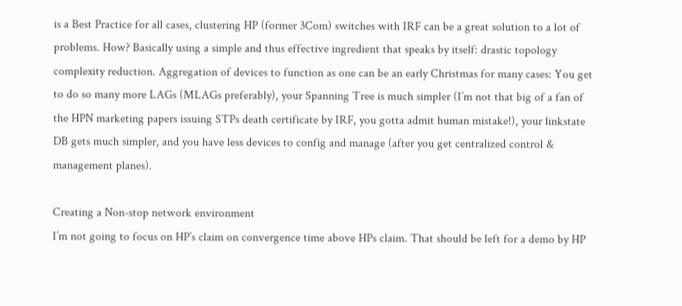is a Best Practice for all cases, clustering HP (former 3Com) switches with IRF can be a great solution to a lot of problems. How? Basically using a simple and thus effective ingredient that speaks by itself: drastic topology complexity reduction. Aggregation of devices to function as one can be an early Christmas for many cases: You get to do so many more LAGs (MLAGs preferably), your Spanning Tree is much simpler (I’m not that big of a fan of the HPN marketing papers issuing STPs death certificate by IRF, you gotta admit human mistake!), your linkstate DB gets much simpler, and you have less devices to config and manage (after you get centralized control & management planes).

Creating a Non-stop network environment
I’m not going to focus on HP’s claim on convergence time above HPs claim. That should be left for a demo by HP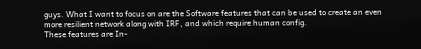guys. What I want to focus on are the Software features that can be used to create an even more resilient network along with IRF, and which require human config.
These features are In-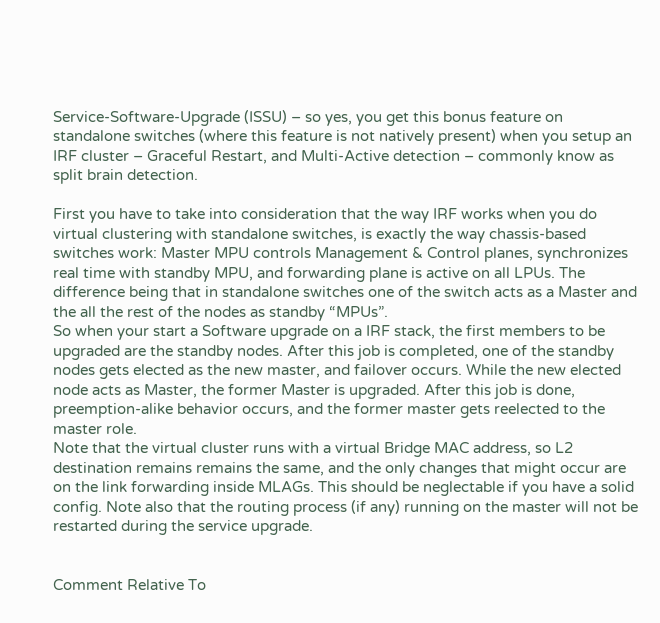Service-Software-Upgrade (ISSU) – so yes, you get this bonus feature on standalone switches (where this feature is not natively present) when you setup an IRF cluster – Graceful Restart, and Multi-Active detection – commonly know as split brain detection.

First you have to take into consideration that the way IRF works when you do virtual clustering with standalone switches, is exactly the way chassis-based switches work: Master MPU controls Management & Control planes, synchronizes real time with standby MPU, and forwarding plane is active on all LPUs. The difference being that in standalone switches one of the switch acts as a Master and the all the rest of the nodes as standby “MPUs”.
So when your start a Software upgrade on a IRF stack, the first members to be upgraded are the standby nodes. After this job is completed, one of the standby nodes gets elected as the new master, and failover occurs. While the new elected node acts as Master, the former Master is upgraded. After this job is done, preemption-alike behavior occurs, and the former master gets reelected to the master role.
Note that the virtual cluster runs with a virtual Bridge MAC address, so L2 destination remains remains the same, and the only changes that might occur are on the link forwarding inside MLAGs. This should be neglectable if you have a solid config. Note also that the routing process (if any) running on the master will not be restarted during the service upgrade.


Comment Relative To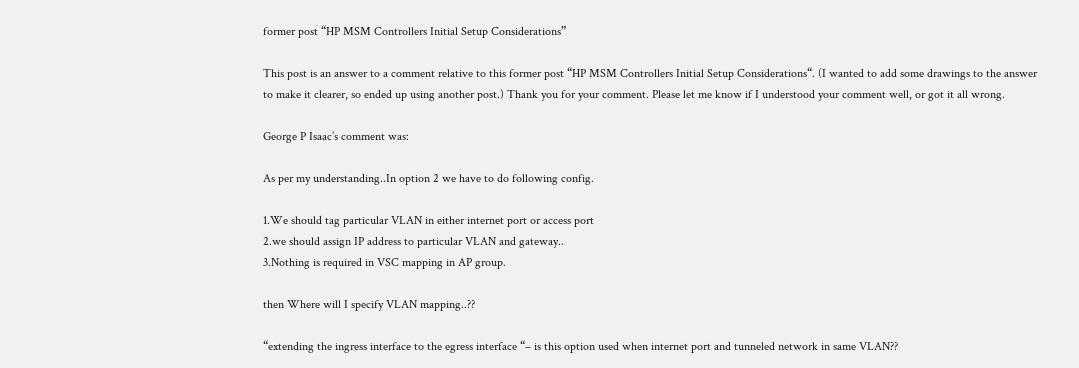former post “HP MSM Controllers Initial Setup Considerations”

This post is an answer to a comment relative to this former post “HP MSM Controllers Initial Setup Considerations“. (I wanted to add some drawings to the answer to make it clearer, so ended up using another post.) Thank you for your comment. Please let me know if I understood your comment well, or got it all wrong.

George P Isaac’s comment was:

As per my understanding..In option 2 we have to do following config.

1.We should tag particular VLAN in either internet port or access port
2.we should assign IP address to particular VLAN and gateway..
3.Nothing is required in VSC mapping in AP group.

then Where will I specify VLAN mapping..??

“extending the ingress interface to the egress interface “– is this option used when internet port and tunneled network in same VLAN??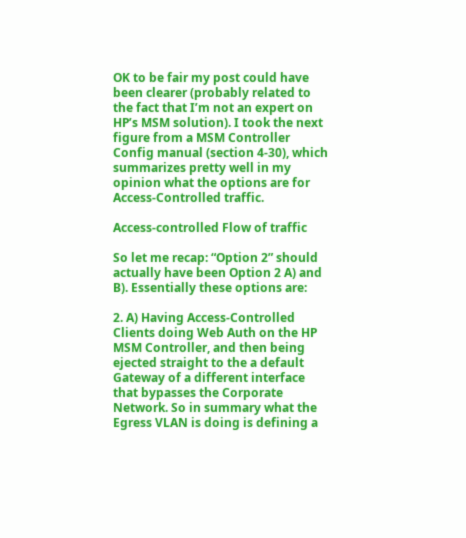OK to be fair my post could have been clearer (probably related to the fact that I’m not an expert on HP’s MSM solution). I took the next figure from a MSM Controller Config manual (section 4-30), which summarizes pretty well in my opinion what the options are for Access-Controlled traffic.

Access-controlled Flow of traffic

So let me recap: “Option 2” should actually have been Option 2 A) and B). Essentially these options are:

2. A) Having Access-Controlled Clients doing Web Auth on the HP MSM Controller, and then being ejected straight to the a default Gateway of a different interface that bypasses the Corporate Network. So in summary what the Egress VLAN is doing is defining a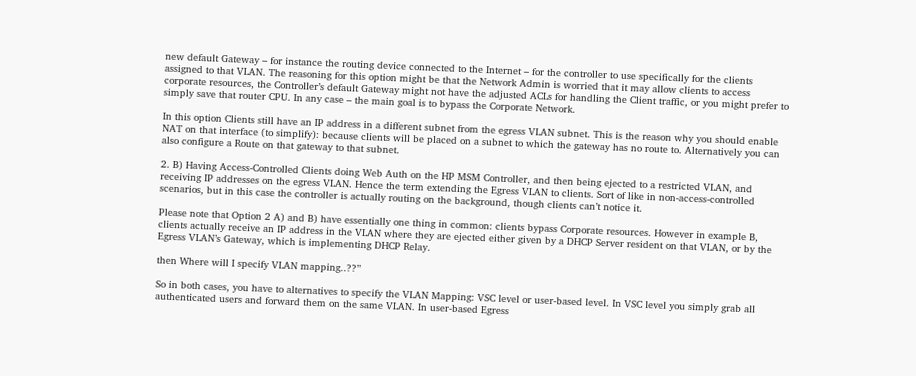new default Gateway – for instance the routing device connected to the Internet – for the controller to use specifically for the clients assigned to that VLAN. The reasoning for this option might be that the Network Admin is worried that it may allow clients to access corporate resources, the Controller’s default Gateway might not have the adjusted ACLs for handling the Client traffic, or you might prefer to simply save that router CPU. In any case – the main goal is to bypass the Corporate Network.

In this option Clients still have an IP address in a different subnet from the egress VLAN subnet. This is the reason why you should enable NAT on that interface (to simplify): because clients will be placed on a subnet to which the gateway has no route to. Alternatively you can also configure a Route on that gateway to that subnet.

2. B) Having Access-Controlled Clients doing Web Auth on the HP MSM Controller, and then being ejected to a restricted VLAN, and receiving IP addresses on the egress VLAN. Hence the term extending the Egress VLAN to clients. Sort of like in non-access-controlled scenarios, but in this case the controller is actually routing on the background, though clients can’t notice it.

Please note that Option 2 A) and B) have essentially one thing in common: clients bypass Corporate resources. However in example B, clients actually receive an IP address in the VLAN where they are ejected either given by a DHCP Server resident on that VLAN, or by the Egress VLAN’s Gateway, which is implementing DHCP Relay.

then Where will I specify VLAN mapping..??”

So in both cases, you have to alternatives to specify the VLAN Mapping: VSC level or user-based level. In VSC level you simply grab all authenticated users and forward them on the same VLAN. In user-based Egress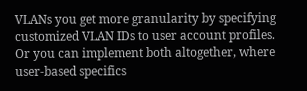VLANs you get more granularity by specifying customized VLAN IDs to user account profiles. Or you can implement both altogether, where user-based specifics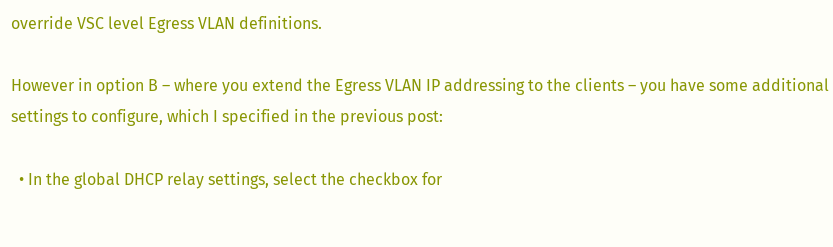override VSC level Egress VLAN definitions.

However in option B – where you extend the Egress VLAN IP addressing to the clients – you have some additional settings to configure, which I specified in the previous post:

  • In the global DHCP relay settings, select the checkbox for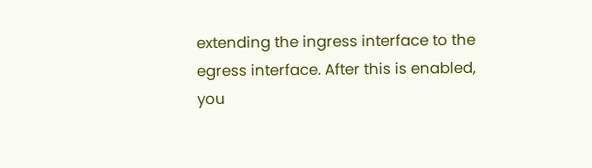extending the ingress interface to the egress interface. After this is enabled, you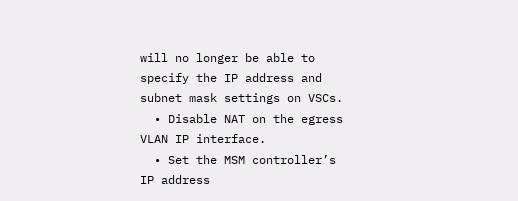will no longer be able to specify the IP address and subnet mask settings on VSCs.
  • Disable NAT on the egress VLAN IP interface.
  • Set the MSM controller’s IP address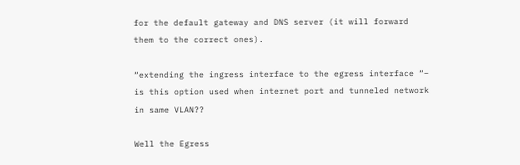for the default gateway and DNS server (it will forward them to the correct ones).

“extending the ingress interface to the egress interface “– is this option used when internet port and tunneled network in same VLAN??

Well the Egress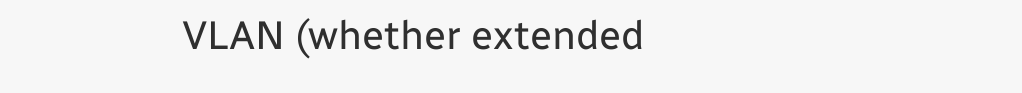VLAN (whether extended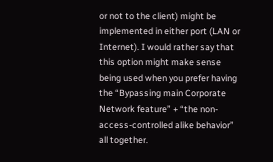or not to the client) might be implemented in either port (LAN or Internet). I would rather say that this option might make sense being used when you prefer having the “Bypassing main Corporate Network feature” + “the non-access-controlled alike behavior” all together.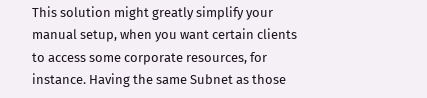This solution might greatly simplify your manual setup, when you want certain clients to access some corporate resources, for instance. Having the same Subnet as those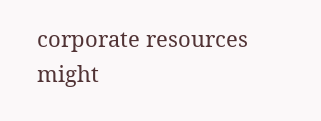corporate resources might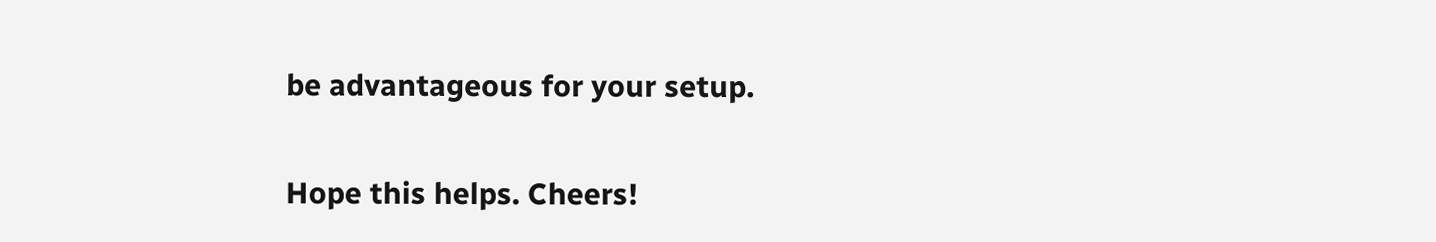be advantageous for your setup.

Hope this helps. Cheers!